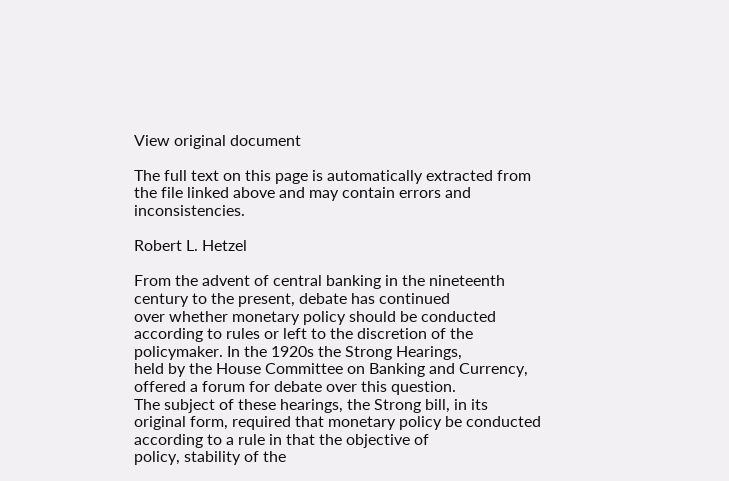View original document

The full text on this page is automatically extracted from the file linked above and may contain errors and inconsistencies.

Robert L. Hetzel

From the advent of central banking in the nineteenth century to the present, debate has continued
over whether monetary policy should be conducted
according to rules or left to the discretion of the
policymaker. In the 1920s the Strong Hearings,
held by the House Committee on Banking and Currency, offered a forum for debate over this question.
The subject of these hearings, the Strong bill, in its
original form, required that monetary policy be conducted according to a rule in that the objective of
policy, stability of the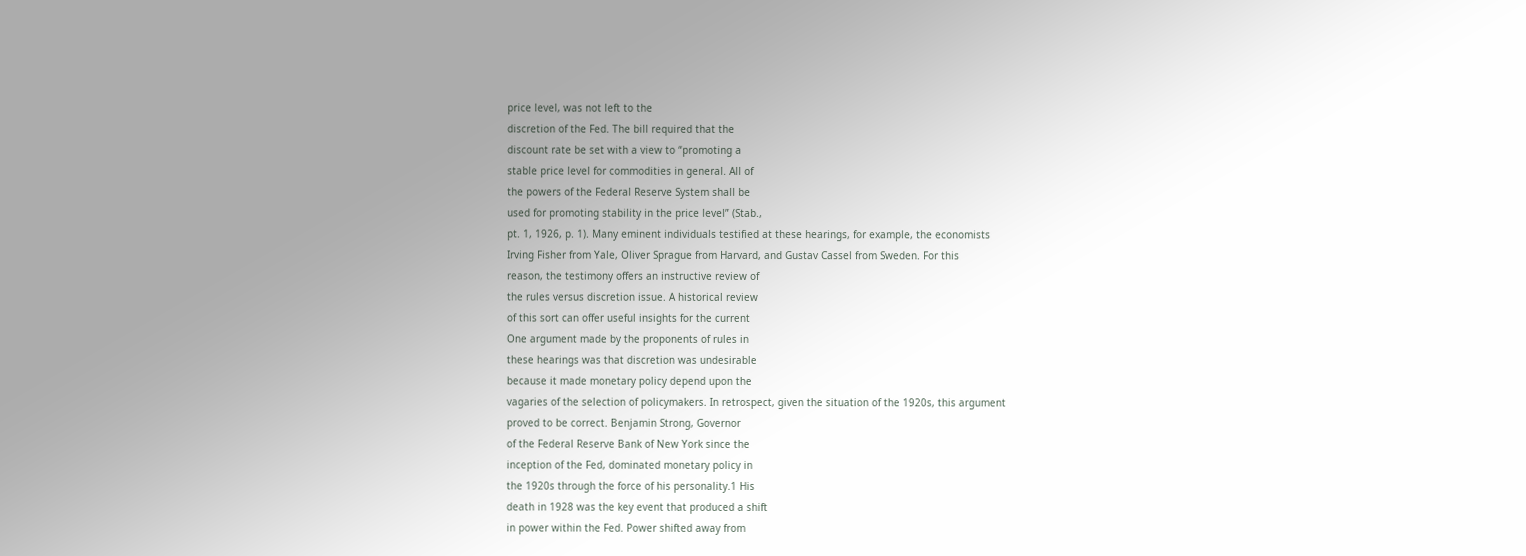price level, was not left to the
discretion of the Fed. The bill required that the
discount rate be set with a view to “promoting a
stable price level for commodities in general. All of
the powers of the Federal Reserve System shall be
used for promoting stability in the price level” (Stab.,
pt. 1, 1926, p. 1). Many eminent individuals testified at these hearings, for example, the economists
Irving Fisher from Yale, Oliver Sprague from Harvard, and Gustav Cassel from Sweden. For this
reason, the testimony offers an instructive review of
the rules versus discretion issue. A historical review
of this sort can offer useful insights for the current
One argument made by the proponents of rules in
these hearings was that discretion was undesirable
because it made monetary policy depend upon the
vagaries of the selection of policymakers. In retrospect, given the situation of the 1920s, this argument
proved to be correct. Benjamin Strong, Governor
of the Federal Reserve Bank of New York since the
inception of the Fed, dominated monetary policy in
the 1920s through the force of his personality.1 His
death in 1928 was the key event that produced a shift
in power within the Fed. Power shifted away from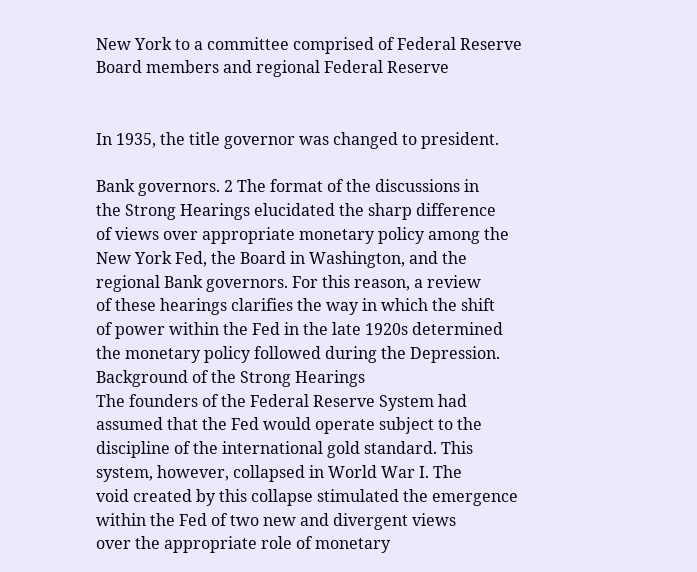New York to a committee comprised of Federal Reserve Board members and regional Federal Reserve


In 1935, the title governor was changed to president.

Bank governors. 2 The format of the discussions in
the Strong Hearings elucidated the sharp difference
of views over appropriate monetary policy among the
New York Fed, the Board in Washington, and the
regional Bank governors. For this reason, a review
of these hearings clarifies the way in which the shift
of power within the Fed in the late 1920s determined
the monetary policy followed during the Depression.
Background of the Strong Hearings
The founders of the Federal Reserve System had
assumed that the Fed would operate subject to the
discipline of the international gold standard. This
system, however, collapsed in World War I. The
void created by this collapse stimulated the emergence within the Fed of two new and divergent views
over the appropriate role of monetary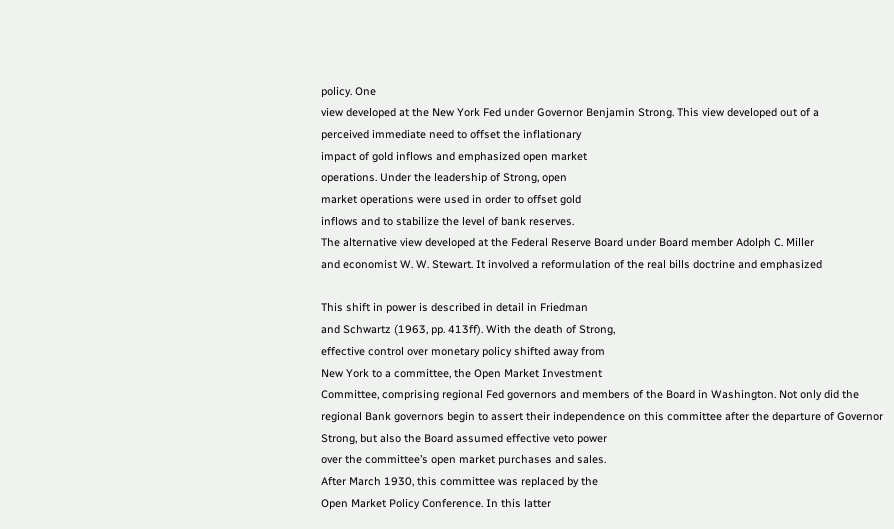policy. One
view developed at the New York Fed under Governor Benjamin Strong. This view developed out of a
perceived immediate need to offset the inflationary
impact of gold inflows and emphasized open market
operations. Under the leadership of Strong, open
market operations were used in order to offset gold
inflows and to stabilize the level of bank reserves.
The alternative view developed at the Federal Reserve Board under Board member Adolph C. Miller
and economist W. W. Stewart. It involved a reformulation of the real bills doctrine and emphasized

This shift in power is described in detail in Friedman
and Schwartz (1963, pp. 413ff). With the death of Strong,
effective control over monetary policy shifted away from
New York to a committee, the Open Market Investment
Committee, comprising regional Fed governors and members of the Board in Washington. Not only did the
regional Bank governors begin to assert their independence on this committee after the departure of Governor
Strong, but also the Board assumed effective veto power
over the committee’s open market purchases and sales.
After March 1930, this committee was replaced by the
Open Market Policy Conference. In this latter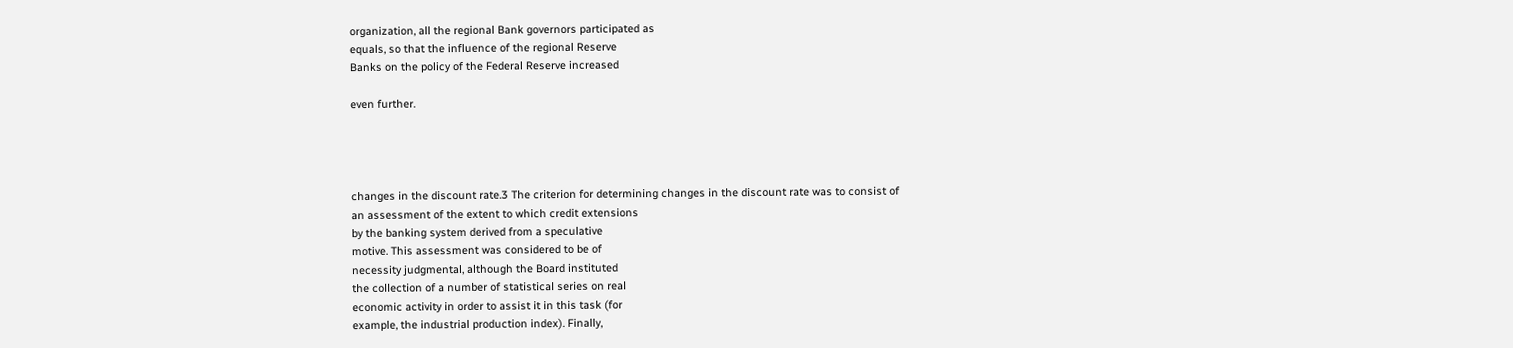organization, all the regional Bank governors participated as
equals, so that the influence of the regional Reserve
Banks on the policy of the Federal Reserve increased

even further.




changes in the discount rate.3 The criterion for determining changes in the discount rate was to consist of
an assessment of the extent to which credit extensions
by the banking system derived from a speculative
motive. This assessment was considered to be of
necessity judgmental, although the Board instituted
the collection of a number of statistical series on real
economic activity in order to assist it in this task (for
example, the industrial production index). Finally,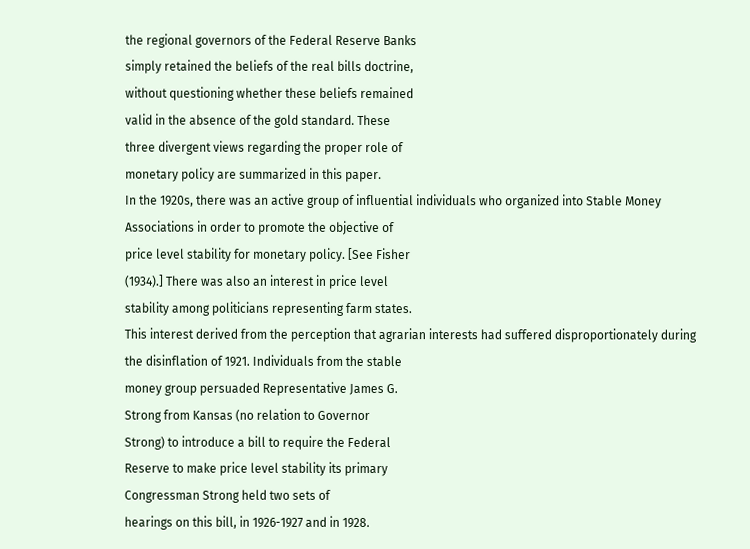the regional governors of the Federal Reserve Banks
simply retained the beliefs of the real bills doctrine,
without questioning whether these beliefs remained
valid in the absence of the gold standard. These
three divergent views regarding the proper role of
monetary policy are summarized in this paper.
In the 1920s, there was an active group of influential individuals who organized into Stable Money
Associations in order to promote the objective of
price level stability for monetary policy. [See Fisher
(1934).] There was also an interest in price level
stability among politicians representing farm states.
This interest derived from the perception that agrarian interests had suffered disproportionately during
the disinflation of 1921. Individuals from the stable
money group persuaded Representative James G.
Strong from Kansas (no relation to Governor
Strong) to introduce a bill to require the Federal
Reserve to make price level stability its primary
Congressman Strong held two sets of
hearings on this bill, in 1926-1927 and in 1928.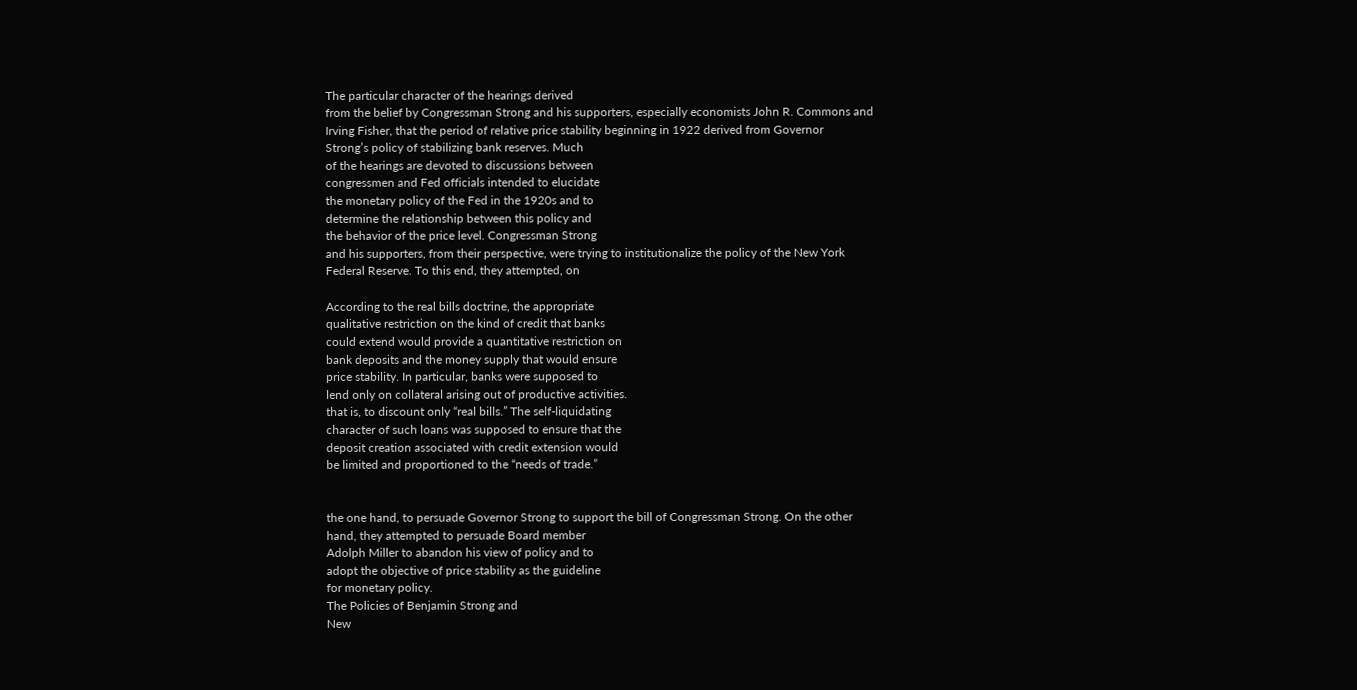The particular character of the hearings derived
from the belief by Congressman Strong and his supporters, especially economists John R. Commons and
Irving Fisher, that the period of relative price stability beginning in 1922 derived from Governor
Strong’s policy of stabilizing bank reserves. Much
of the hearings are devoted to discussions between
congressmen and Fed officials intended to elucidate
the monetary policy of the Fed in the 1920s and to
determine the relationship between this policy and
the behavior of the price level. Congressman Strong
and his supporters, from their perspective, were trying to institutionalize the policy of the New York
Federal Reserve. To this end, they attempted, on

According to the real bills doctrine, the appropriate
qualitative restriction on the kind of credit that banks
could extend would provide a quantitative restriction on
bank deposits and the money supply that would ensure
price stability. In particular, banks were supposed to
lend only on collateral arising out of productive activities.
that is, to discount only “real bills.” The self-liquidating
character of such loans was supposed to ensure that the
deposit creation associated with credit extension would
be limited and proportioned to the “needs of trade.”


the one hand, to persuade Governor Strong to support the bill of Congressman Strong. On the other
hand, they attempted to persuade Board member
Adolph Miller to abandon his view of policy and to
adopt the objective of price stability as the guideline
for monetary policy.
The Policies of Benjamin Strong and
New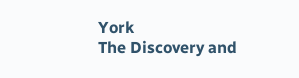York
The Discovery and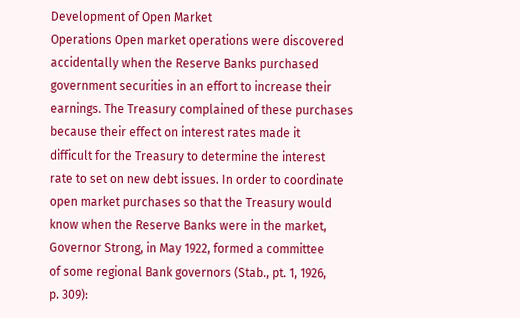Development of Open Market
Operations Open market operations were discovered
accidentally when the Reserve Banks purchased
government securities in an effort to increase their
earnings. The Treasury complained of these purchases because their effect on interest rates made it
difficult for the Treasury to determine the interest
rate to set on new debt issues. In order to coordinate
open market purchases so that the Treasury would
know when the Reserve Banks were in the market,
Governor Strong, in May 1922, formed a committee
of some regional Bank governors (Stab., pt. 1, 1926,
p. 309):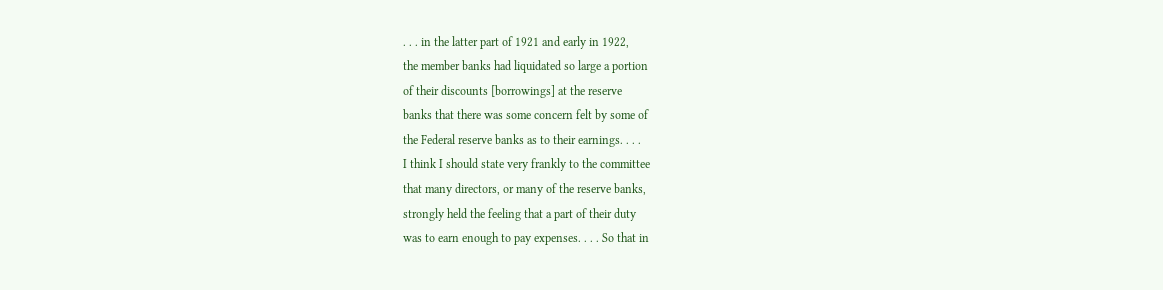. . . in the latter part of 1921 and early in 1922,
the member banks had liquidated so large a portion
of their discounts [borrowings] at the reserve
banks that there was some concern felt by some of
the Federal reserve banks as to their earnings. . . .
I think I should state very frankly to the committee
that many directors, or many of the reserve banks,
strongly held the feeling that a part of their duty
was to earn enough to pay expenses. . . . So that in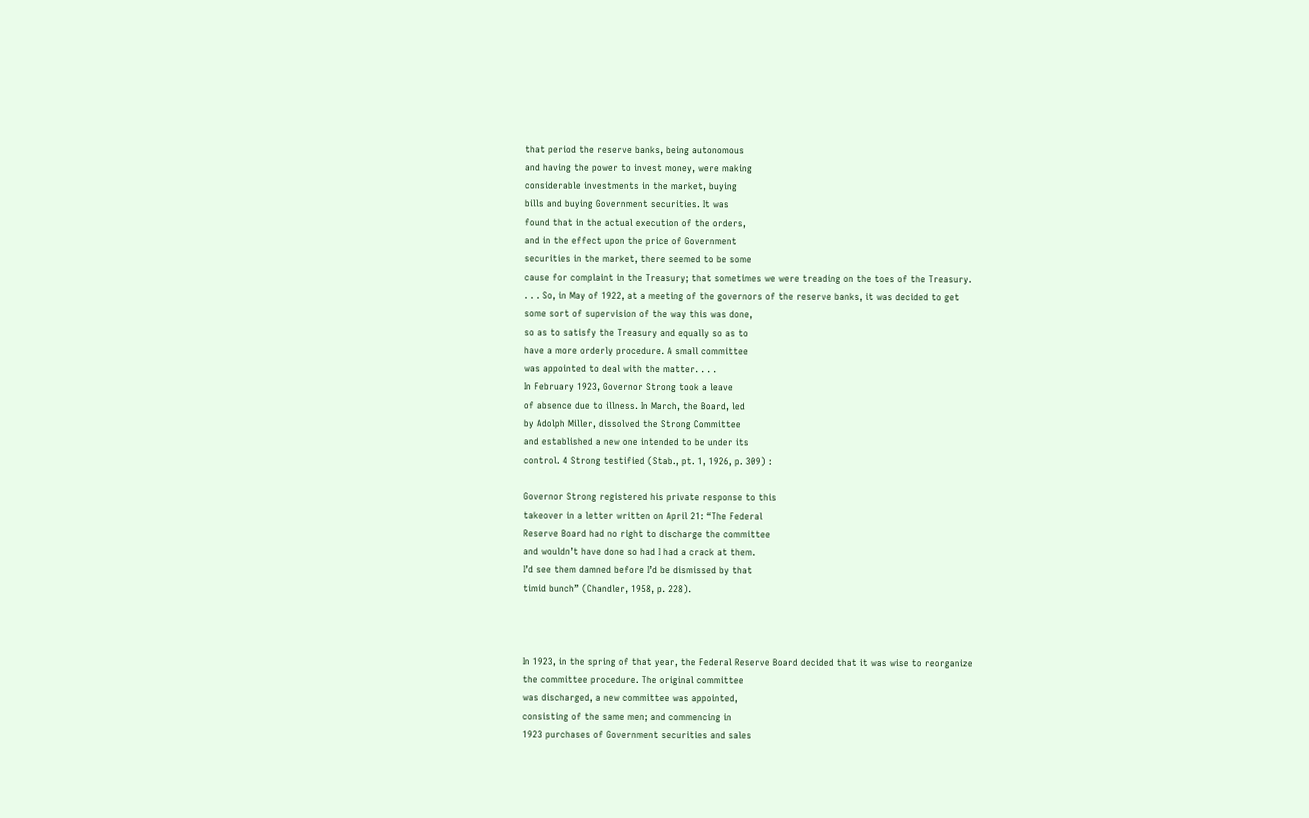that period the reserve banks, being autonomous
and having the power to invest money, were making
considerable investments in the market, buying
bills and buying Government securities. It was
found that in the actual execution of the orders,
and in the effect upon the price of Government
securities in the market, there seemed to be some
cause for complaint in the Treasury; that sometimes we were treading on the toes of the Treasury.
. . . So, in May of 1922, at a meeting of the governors of the reserve banks, it was decided to get
some sort of supervision of the way this was done,
so as to satisfy the Treasury and equally so as to
have a more orderly procedure. A small committee
was appointed to deal with the matter. . . .
In February 1923, Governor Strong took a leave
of absence due to illness. In March, the Board, led
by Adolph Miller, dissolved the Strong Committee
and established a new one intended to be under its
control. 4 Strong testified (Stab., pt. 1, 1926, p. 309) :

Governor Strong registered his private response to this
takeover in a letter written on April 21: “The Federal
Reserve Board had no right to discharge the committee
and wouldn’t have done so had I had a crack at them.
I’d see them damned before I’d be dismissed by that
timid bunch” (Chandler, 1958, p. 228).



In 1923, in the spring of that year, the Federal Reserve Board decided that it was wise to reorganize
the committee procedure. The original committee
was discharged, a new committee was appointed,
consisting of the same men; and commencing in
1923 purchases of Government securities and sales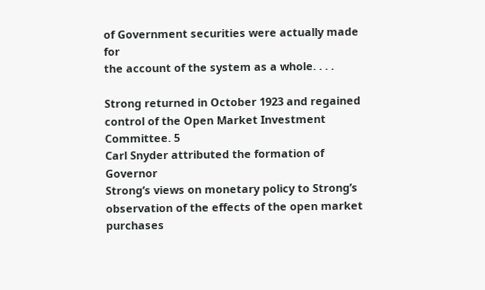of Government securities were actually made for
the account of the system as a whole. . . .

Strong returned in October 1923 and regained control of the Open Market Investment Committee. 5
Carl Snyder attributed the formation of Governor
Strong’s views on monetary policy to Strong’s observation of the effects of the open market purchases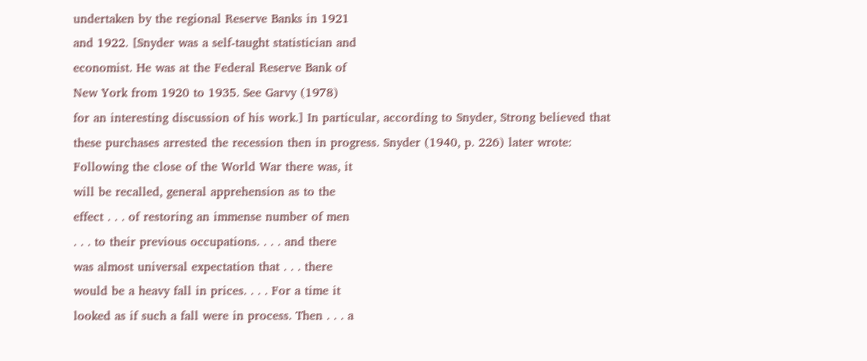undertaken by the regional Reserve Banks in 1921
and 1922. [Snyder was a self-taught statistician and
economist. He was at the Federal Reserve Bank of
New York from 1920 to 1935. See Garvy (1978)
for an interesting discussion of his work.] In particular, according to Snyder, Strong believed that
these purchases arrested the recession then in progress. Snyder (1940, p. 226) later wrote:
Following the close of the World War there was, it
will be recalled, general apprehension as to the
effect . . . of restoring an immense number of men
. . . to their previous occupations. . . . and there
was almost universal expectation that . . . there
would be a heavy fall in prices. . . . For a time it
looked as if such a fall were in process. Then . . . a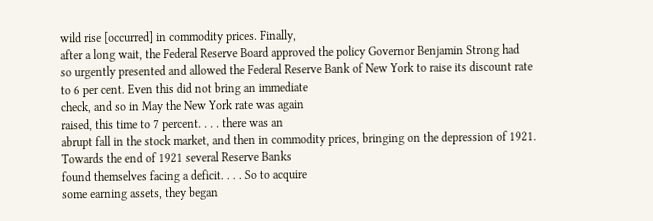wild rise [occurred] in commodity prices. Finally,
after a long wait, the Federal Reserve Board approved the policy Governor Benjamin Strong had
so urgently presented and allowed the Federal Reserve Bank of New York to raise its discount rate
to 6 per cent. Even this did not bring an immediate
check, and so in May the New York rate was again
raised, this time to 7 percent. . . . there was an
abrupt fall in the stock market, and then in commodity prices, bringing on the depression of 1921.
Towards the end of 1921 several Reserve Banks
found themselves facing a deficit. . . . So to acquire
some earning assets, they began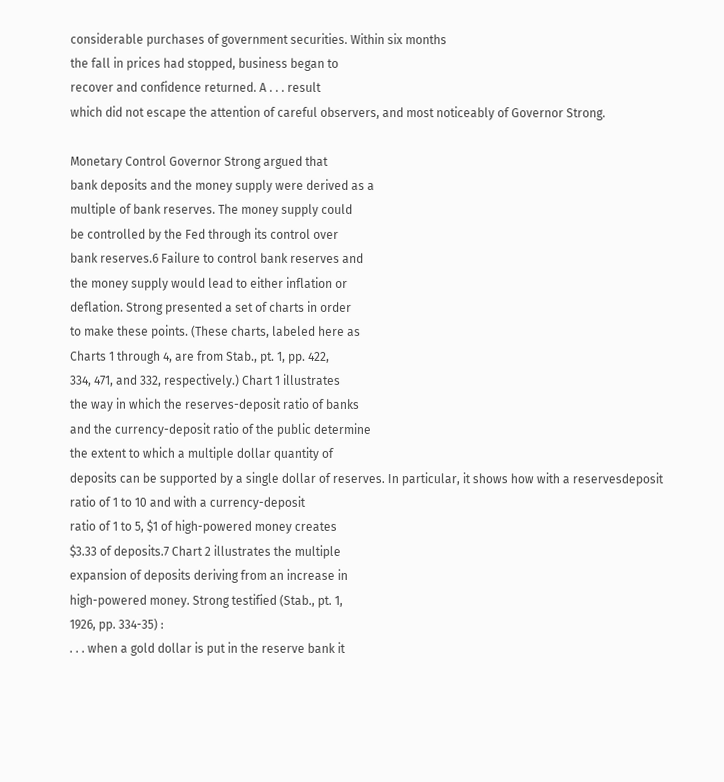considerable purchases of government securities. Within six months
the fall in prices had stopped, business began to
recover and confidence returned. A . . . result
which did not escape the attention of careful observers, and most noticeably of Governor Strong.

Monetary Control Governor Strong argued that
bank deposits and the money supply were derived as a
multiple of bank reserves. The money supply could
be controlled by the Fed through its control over
bank reserves.6 Failure to control bank reserves and
the money supply would lead to either inflation or
deflation. Strong presented a set of charts in order
to make these points. (These charts, labeled here as
Charts 1 through 4, are from Stab., pt. 1, pp. 422,
334, 471, and 332, respectively.) Chart 1 illustrates
the way in which the reserves-deposit ratio of banks
and the currency-deposit ratio of the public determine
the extent to which a multiple dollar quantity of
deposits can be supported by a single dollar of reserves. In particular, it shows how with a reservesdeposit ratio of 1 to 10 and with a currency-deposit
ratio of 1 to 5, $1 of high-powered money creates
$3.33 of deposits.7 Chart 2 illustrates the multiple
expansion of deposits deriving from an increase in
high-powered money. Strong testified (Stab., pt. 1,
1926, pp. 334-35) :
. . . when a gold dollar is put in the reserve bank it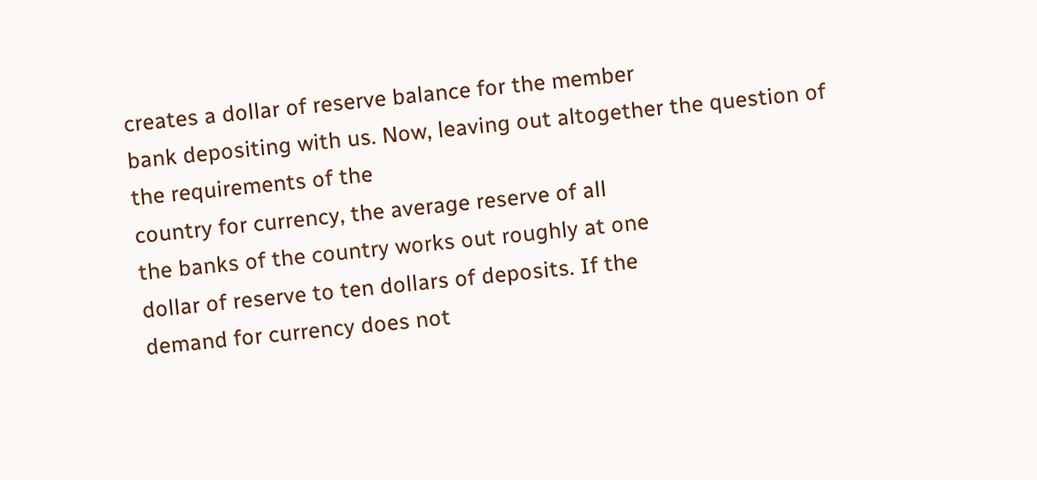creates a dollar of reserve balance for the member
bank depositing with us. Now, leaving out altogether the question of the requirements of the
country for currency, the average reserve of all
the banks of the country works out roughly at one
dollar of reserve to ten dollars of deposits. If the
demand for currency does not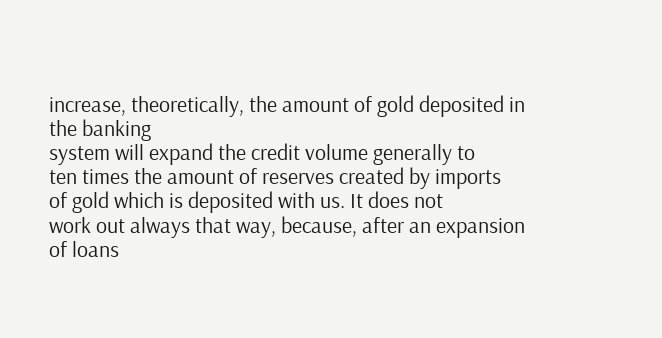increase, theoretically, the amount of gold deposited in the banking
system will expand the credit volume generally to
ten times the amount of reserves created by imports
of gold which is deposited with us. It does not
work out always that way, because, after an expansion of loans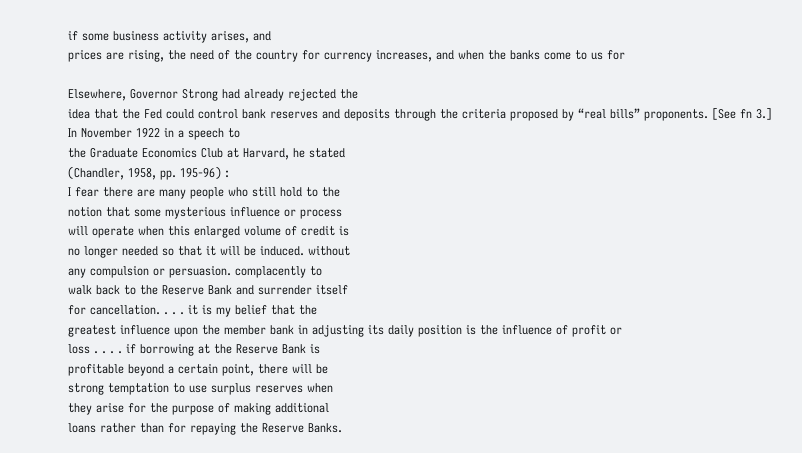if some business activity arises, and
prices are rising, the need of the country for currency increases, and when the banks come to us for

Elsewhere, Governor Strong had already rejected the
idea that the Fed could control bank reserves and deposits through the criteria proposed by “real bills” proponents. [See fn 3.] In November 1922 in a speech to
the Graduate Economics Club at Harvard, he stated
(Chandler, 1958, pp. 195-96) :
I fear there are many people who still hold to the
notion that some mysterious influence or process
will operate when this enlarged volume of credit is
no longer needed so that it will be induced. without
any compulsion or persuasion. complacently to
walk back to the Reserve Bank and surrender itself
for cancellation. . . . it is my belief that the
greatest influence upon the member bank in adjusting its daily position is the influence of profit or
loss . . . . if borrowing at the Reserve Bank is
profitable beyond a certain point, there will be
strong temptation to use surplus reserves when
they arise for the purpose of making additional
loans rather than for repaying the Reserve Banks.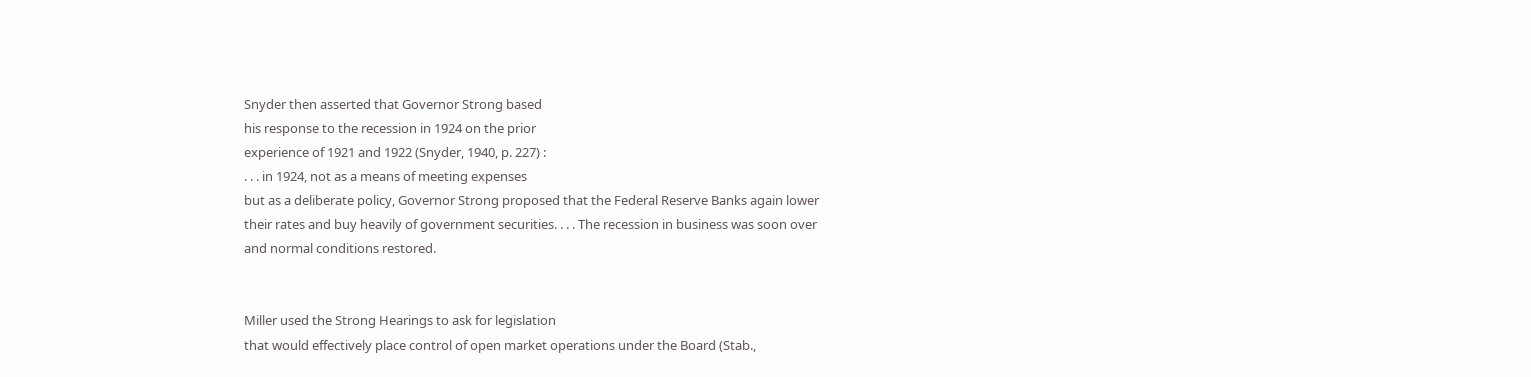Snyder then asserted that Governor Strong based
his response to the recession in 1924 on the prior
experience of 1921 and 1922 (Snyder, 1940, p. 227) :
. . . in 1924, not as a means of meeting expenses
but as a deliberate policy, Governor Strong proposed that the Federal Reserve Banks again lower
their rates and buy heavily of government securities. . . . The recession in business was soon over
and normal conditions restored.


Miller used the Strong Hearings to ask for legislation
that would effectively place control of open market operations under the Board (Stab.,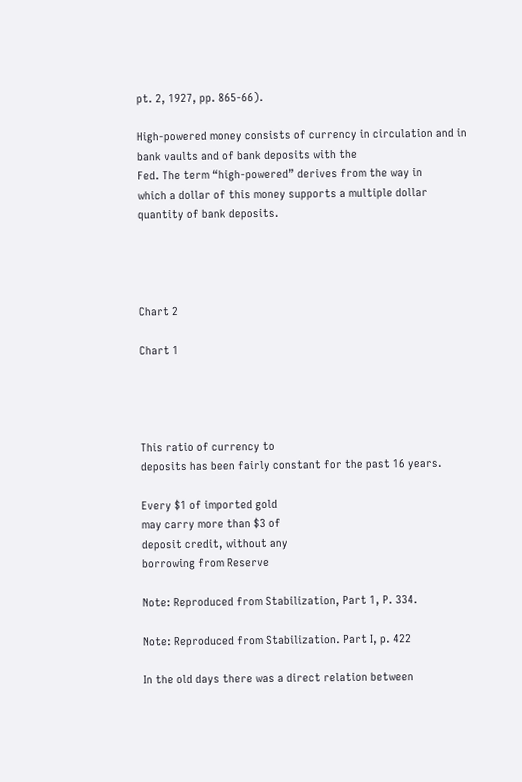pt. 2, 1927, pp. 865-66).

High-powered money consists of currency in circulation and in bank vaults and of bank deposits with the
Fed. The term “high-powered” derives from the way in
which a dollar of this money supports a multiple dollar
quantity of bank deposits.




Chart 2

Chart 1




This ratio of currency to
deposits has been fairly constant for the past 16 years.

Every $1 of imported gold
may carry more than $3 of
deposit credit, without any
borrowing from Reserve

Note: Reproduced from Stabilization, Part 1, P. 334.

Note: Reproduced from Stabilization. Part I, p. 422

In the old days there was a direct relation between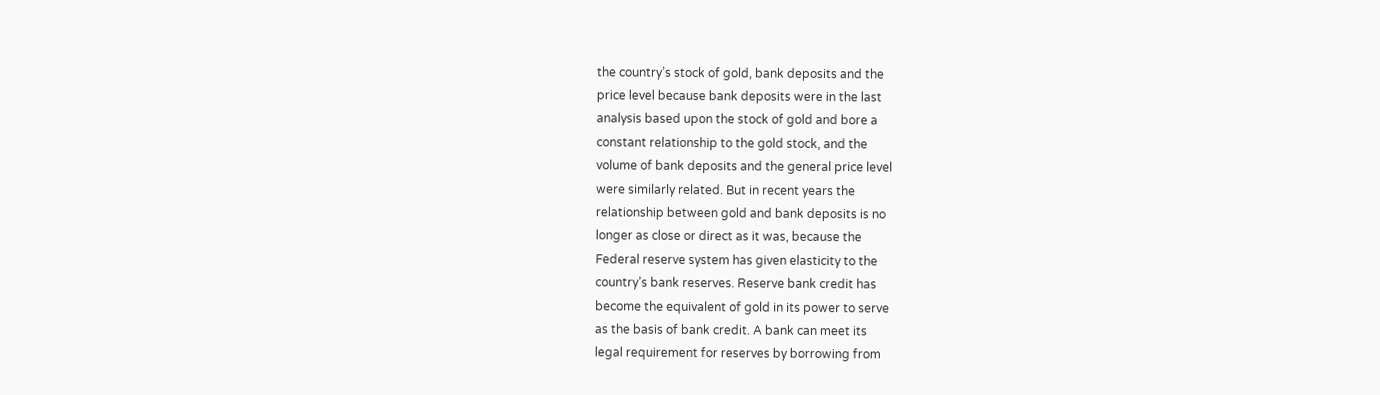the country’s stock of gold, bank deposits and the
price level because bank deposits were in the last
analysis based upon the stock of gold and bore a
constant relationship to the gold stock, and the
volume of bank deposits and the general price level
were similarly related. But in recent years the
relationship between gold and bank deposits is no
longer as close or direct as it was, because the
Federal reserve system has given elasticity to the
country’s bank reserves. Reserve bank credit has
become the equivalent of gold in its power to serve
as the basis of bank credit. A bank can meet its
legal requirement for reserves by borrowing from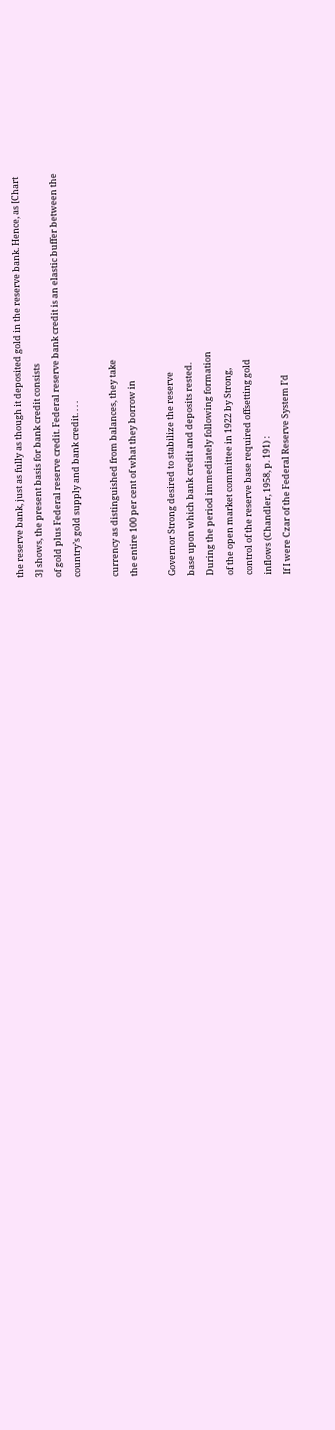the reserve bank, just as fully as though it deposited gold in the reserve bank. Hence, as [Chart
3] shows, the present basis for bank credit consists
of gold plus Federal reserve credit. Federal reserve bank credit is an elastic buffer between the
country’s gold supply and bank credit. . . .

currency as distinguished from balances, they take
the entire 100 per cent of what they borrow in

Governor Strong desired to stabilize the reserve
base upon which bank credit and deposits rested.
During the period immediately following formation
of the open market committee in 1922 by Strong,
control of the reserve base required offsetting gold
inflows (Chandler, 1958, p. 191) :
If I were Czar of the Federal Reserve System I’d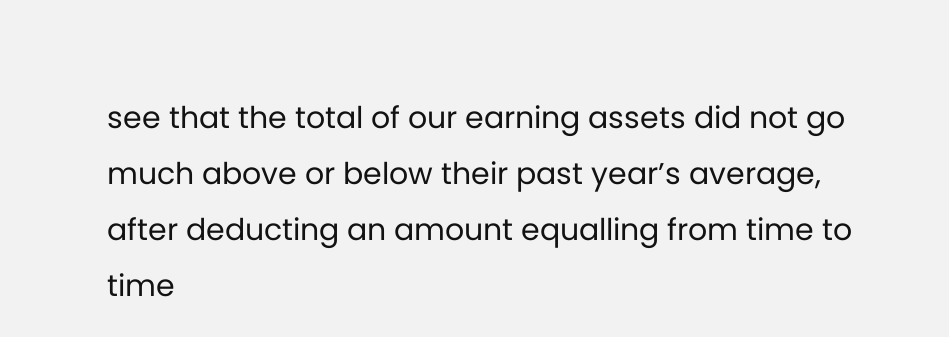see that the total of our earning assets did not go
much above or below their past year’s average,
after deducting an amount equalling from time to
time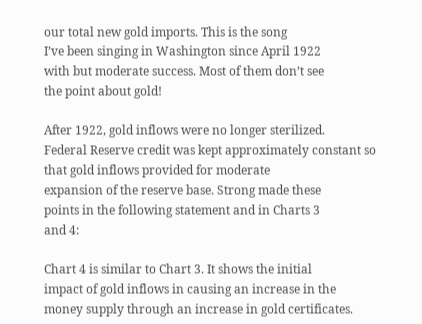our total new gold imports. This is the song
I’ve been singing in Washington since April 1922
with but moderate success. Most of them don’t see
the point about gold!

After 1922, gold inflows were no longer sterilized.
Federal Reserve credit was kept approximately constant so that gold inflows provided for moderate
expansion of the reserve base. Strong made these
points in the following statement and in Charts 3
and 4:

Chart 4 is similar to Chart 3. It shows the initial
impact of gold inflows in causing an increase in the
money supply through an increase in gold certificates.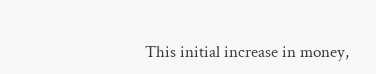This initial increase in money,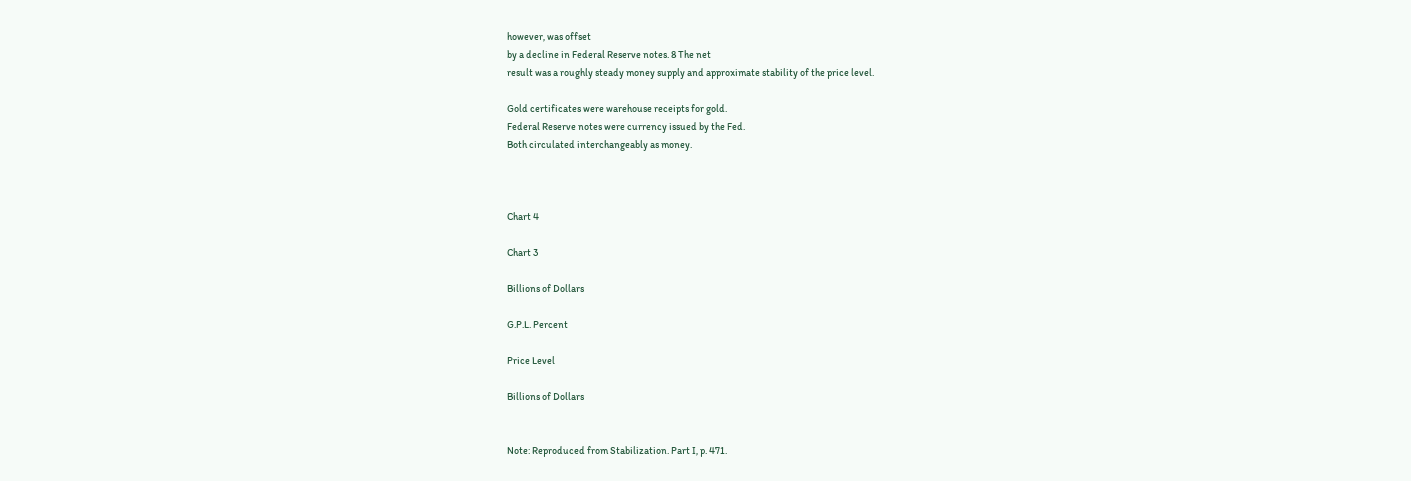however, was offset
by a decline in Federal Reserve notes. 8 The net
result was a roughly steady money supply and approximate stability of the price level.

Gold certificates were warehouse receipts for gold.
Federal Reserve notes were currency issued by the Fed.
Both circulated interchangeably as money.



Chart 4

Chart 3

Billions of Dollars

G.P.L. Percent

Price Level

Billions of Dollars


Note: Reproduced from Stabilization. Part I, p. 471.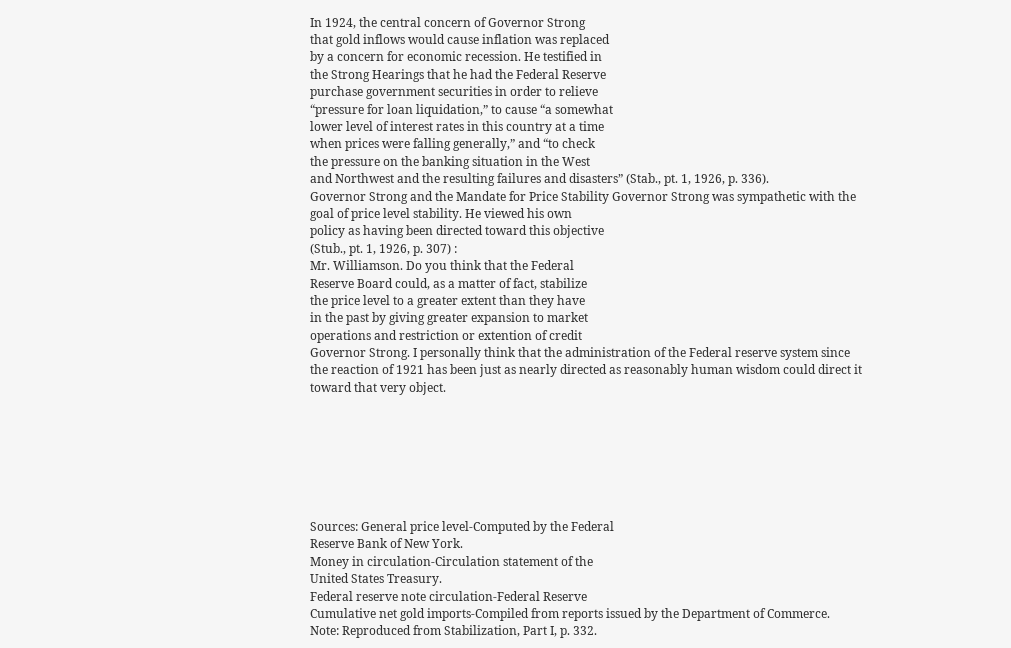In 1924, the central concern of Governor Strong
that gold inflows would cause inflation was replaced
by a concern for economic recession. He testified in
the Strong Hearings that he had the Federal Reserve
purchase government securities in order to relieve
“pressure for loan liquidation,” to cause “a somewhat
lower level of interest rates in this country at a time
when prices were falling generally,” and “to check
the pressure on the banking situation in the West
and Northwest and the resulting failures and disasters” (Stab., pt. 1, 1926, p. 336).
Governor Strong and the Mandate for Price Stability Governor Strong was sympathetic with the
goal of price level stability. He viewed his own
policy as having been directed toward this objective
(Stub., pt. 1, 1926, p. 307) :
Mr. Williamson. Do you think that the Federal
Reserve Board could, as a matter of fact, stabilize
the price level to a greater extent than they have
in the past by giving greater expansion to market
operations and restriction or extention of credit
Governor Strong. I personally think that the administration of the Federal reserve system since
the reaction of 1921 has been just as nearly directed as reasonably human wisdom could direct it
toward that very object.







Sources: General price level-Computed by the Federal
Reserve Bank of New York.
Money in circulation-Circulation statement of the
United States Treasury.
Federal reserve note circulation-Federal Reserve
Cumulative net gold imports-Compiled from reports issued by the Department of Commerce.
Note: Reproduced from Stabilization, Part I, p. 332.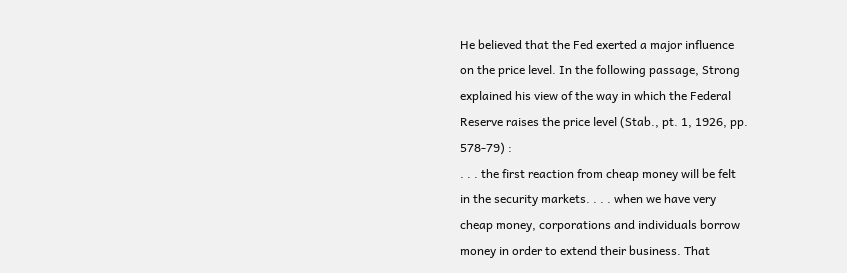He believed that the Fed exerted a major influence
on the price level. In the following passage, Strong
explained his view of the way in which the Federal
Reserve raises the price level (Stab., pt. 1, 1926, pp.
578-79) :
. . . the first reaction from cheap money will be felt
in the security markets. . . . when we have very
cheap money, corporations and individuals borrow
money in order to extend their business. That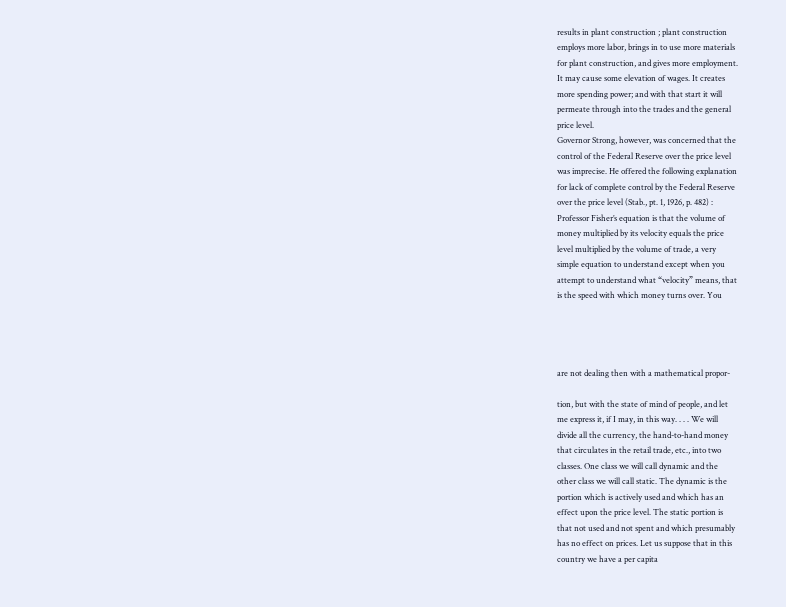results in plant construction ; plant construction
employs more labor, brings in to use more materials
for plant construction, and gives more employment.
It may cause some elevation of wages. It creates
more spending power; and with that start it will
permeate through into the trades and the general
price level.
Governor Strong, however, was concerned that the
control of the Federal Reserve over the price level
was imprecise. He offered the following explanation
for lack of complete control by the Federal Reserve
over the price level (Stab., pt. 1, 1926, p. 482) :
Professor Fisher’s equation is that the volume of
money multiplied by its velocity equals the price
level multiplied by the volume of trade, a very
simple equation to understand except when you
attempt to understand what “velocity” means, that
is the speed with which money turns over. You




are not dealing then with a mathematical propor-

tion, but with the state of mind of people, and let
me express it, if I may, in this way. . . . We will
divide all the currency, the hand-to-hand money
that circulates in the retail trade, etc., into two
classes. One class we will call dynamic and the
other class we will call static. The dynamic is the
portion which is actively used and which has an
effect upon the price level. The static portion is
that not used and not spent and which presumably
has no effect on prices. Let us suppose that in this
country we have a per capita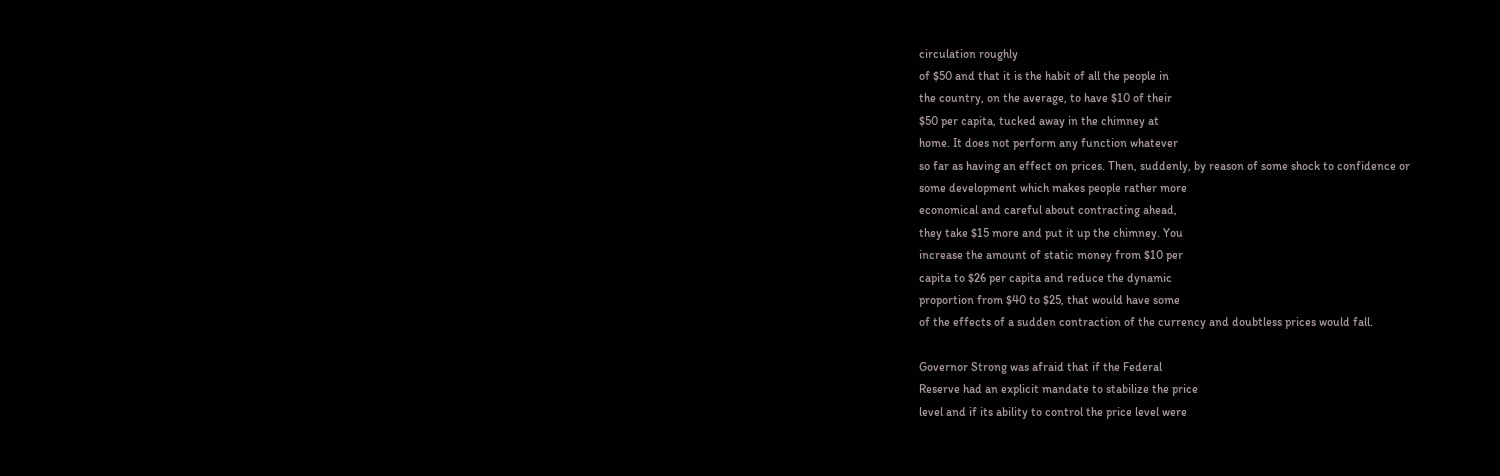circulation roughly
of $50 and that it is the habit of all the people in
the country, on the average, to have $10 of their
$50 per capita, tucked away in the chimney at
home. It does not perform any function whatever
so far as having an effect on prices. Then, suddenly, by reason of some shock to confidence or
some development which makes people rather more
economical and careful about contracting ahead,
they take $15 more and put it up the chimney. You
increase the amount of static money from $10 per
capita to $26 per capita and reduce the dynamic
proportion from $40 to $25, that would have some
of the effects of a sudden contraction of the currency and doubtless prices would fall.

Governor Strong was afraid that if the Federal
Reserve had an explicit mandate to stabilize the price
level and if its ability to control the price level were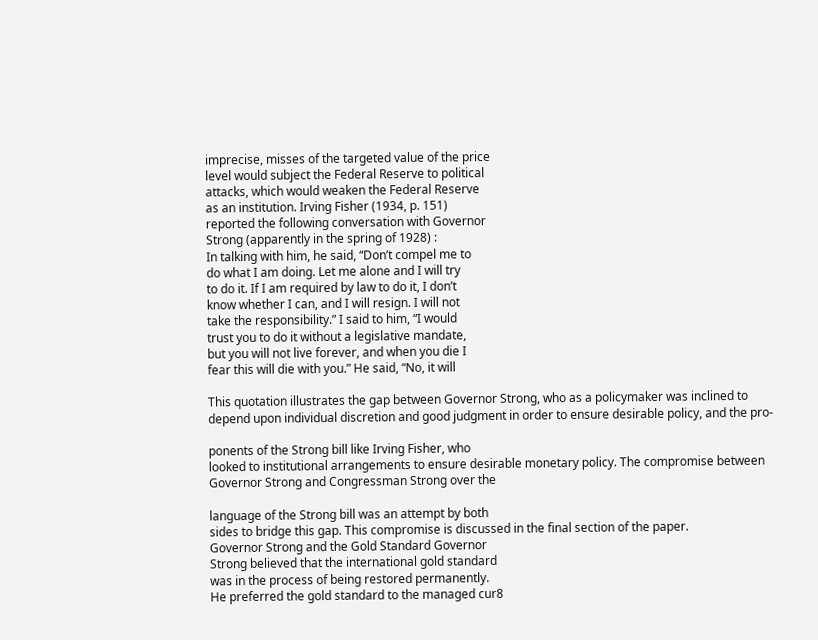imprecise, misses of the targeted value of the price
level would subject the Federal Reserve to political
attacks, which would weaken the Federal Reserve
as an institution. Irving Fisher (1934, p. 151)
reported the following conversation with Governor
Strong (apparently in the spring of 1928) :
In talking with him, he said, “Don’t compel me to
do what I am doing. Let me alone and I will try
to do it. If I am required by law to do it, I don’t
know whether I can, and I will resign. I will not
take the responsibility.” I said to him, “I would
trust you to do it without a legislative mandate,
but you will not live forever, and when you die I
fear this will die with you.” He said, “No, it will

This quotation illustrates the gap between Governor Strong, who as a policymaker was inclined to
depend upon individual discretion and good judgment in order to ensure desirable policy, and the pro-

ponents of the Strong bill like Irving Fisher, who
looked to institutional arrangements to ensure desirable monetary policy. The compromise between
Governor Strong and Congressman Strong over the

language of the Strong bill was an attempt by both
sides to bridge this gap. This compromise is discussed in the final section of the paper.
Governor Strong and the Gold Standard Governor
Strong believed that the international gold standard
was in the process of being restored permanently.
He preferred the gold standard to the managed cur8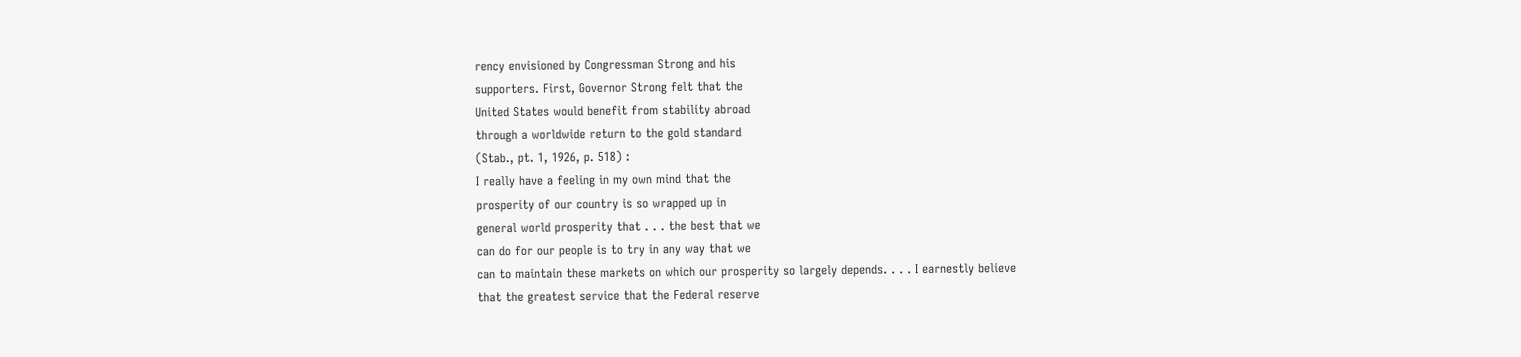rency envisioned by Congressman Strong and his
supporters. First, Governor Strong felt that the
United States would benefit from stability abroad
through a worldwide return to the gold standard
(Stab., pt. 1, 1926, p. 518) :
I really have a feeling in my own mind that the
prosperity of our country is so wrapped up in
general world prosperity that . . . the best that we
can do for our people is to try in any way that we
can to maintain these markets on which our prosperity so largely depends. . . . I earnestly believe
that the greatest service that the Federal reserve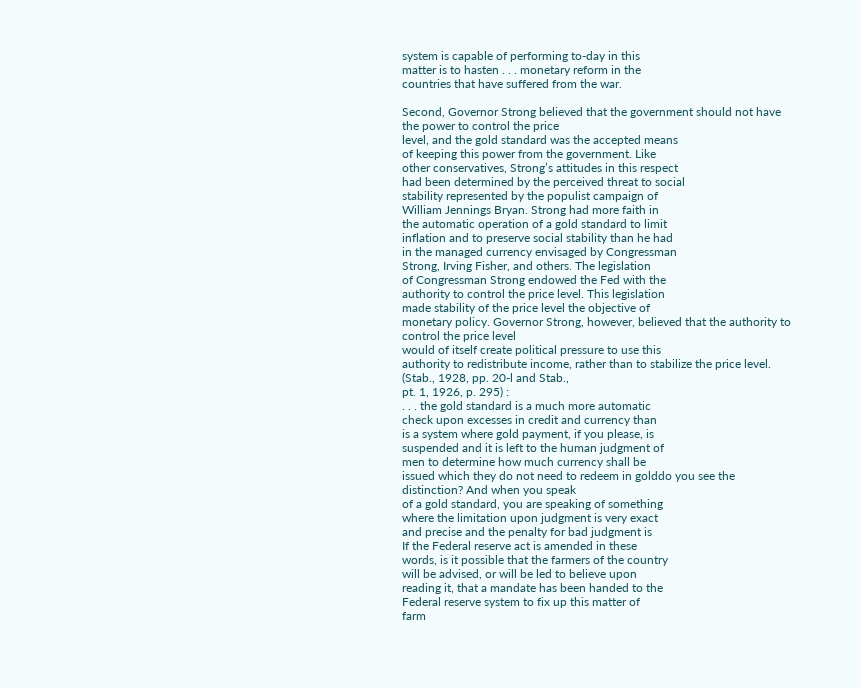system is capable of performing to-day in this
matter is to hasten . . . monetary reform in the
countries that have suffered from the war.

Second, Governor Strong believed that the government should not have the power to control the price
level, and the gold standard was the accepted means
of keeping this power from the government. Like
other conservatives, Strong’s attitudes in this respect
had been determined by the perceived threat to social
stability represented by the populist campaign of
William Jennings Bryan. Strong had more faith in
the automatic operation of a gold standard to limit
inflation and to preserve social stability than he had
in the managed currency envisaged by Congressman
Strong, Irving Fisher, and others. The legislation
of Congressman Strong endowed the Fed with the
authority to control the price level. This legislation
made stability of the price level the objective of
monetary policy. Governor Strong, however, believed that the authority to control the price level
would of itself create political pressure to use this
authority to redistribute income, rather than to stabilize the price level. (Stab., 1928, pp. 20-l and Stab.,
pt. 1, 1926, p. 295) :
. . . the gold standard is a much more automatic
check upon excesses in credit and currency than
is a system where gold payment, if you please, is
suspended and it is left to the human judgment of
men to determine how much currency shall be
issued which they do not need to redeem in golddo you see the distinction? And when you speak
of a gold standard, you are speaking of something
where the limitation upon judgment is very exact
and precise and the penalty for bad judgment is
If the Federal reserve act is amended in these
words, is it possible that the farmers of the country
will be advised, or will be led to believe upon
reading it, that a mandate has been handed to the
Federal reserve system to fix up this matter of
farm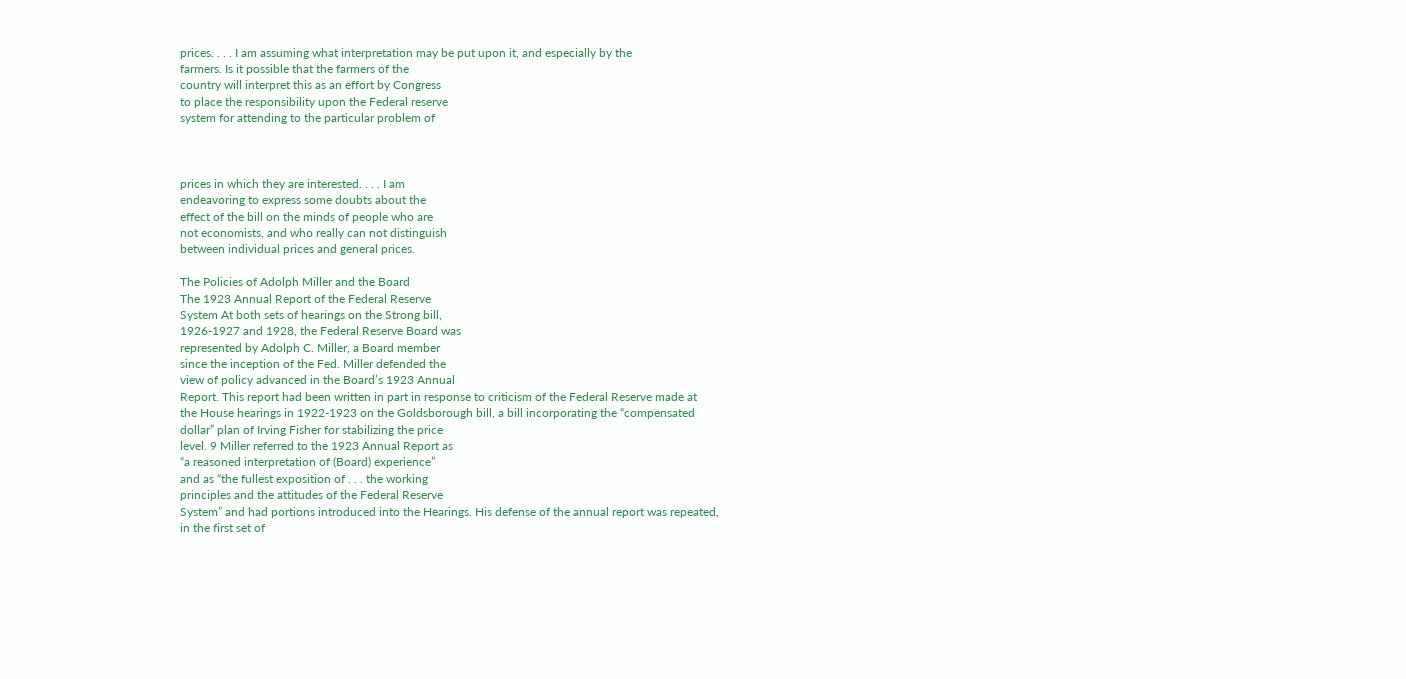prices. . . . I am assuming what interpretation may be put upon it, and especially by the
farmers. Is it possible that the farmers of the
country will interpret this as an effort by Congress
to place the responsibility upon the Federal reserve
system for attending to the particular problem of



prices in which they are interested. . . . I am
endeavoring to express some doubts about the
effect of the bill on the minds of people who are
not economists, and who really can not distinguish
between individual prices and general prices.

The Policies of Adolph Miller and the Board
The 1923 Annual Report of the Federal Reserve
System At both sets of hearings on the Strong bill,
1926-1927 and 1928, the Federal Reserve Board was
represented by Adolph C. Miller, a Board member
since the inception of the Fed. Miller defended the
view of policy advanced in the Board’s 1923 Annual
Report. This report had been written in part in response to criticism of the Federal Reserve made at
the House hearings in 1922-1923 on the Goldsborough bill, a bill incorporating the “compensated
dollar” plan of Irving Fisher for stabilizing the price
level. 9 Miller referred to the 1923 Annual Report as
“a reasoned interpretation of (Board) experience”
and as “the fullest exposition of . . . the working
principles and the attitudes of the Federal Reserve
System” and had portions introduced into the Hearings. His defense of the annual report was repeated,
in the first set of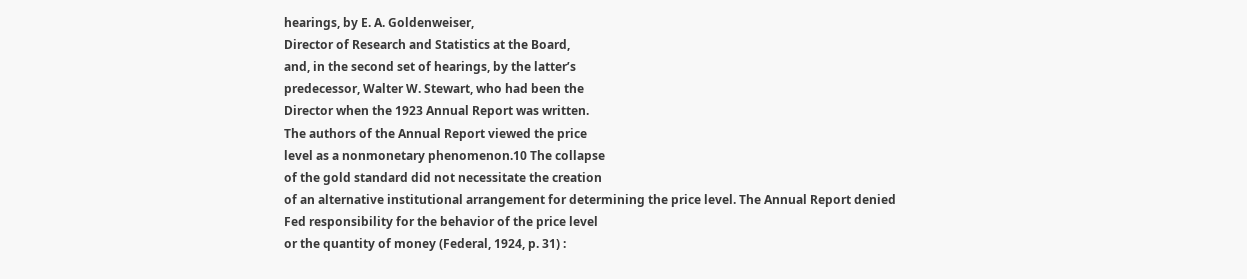hearings, by E. A. Goldenweiser,
Director of Research and Statistics at the Board,
and, in the second set of hearings, by the latter’s
predecessor, Walter W. Stewart, who had been the
Director when the 1923 Annual Report was written.
The authors of the Annual Report viewed the price
level as a nonmonetary phenomenon.10 The collapse
of the gold standard did not necessitate the creation
of an alternative institutional arrangement for determining the price level. The Annual Report denied
Fed responsibility for the behavior of the price level
or the quantity of money (Federal, 1924, p. 31) :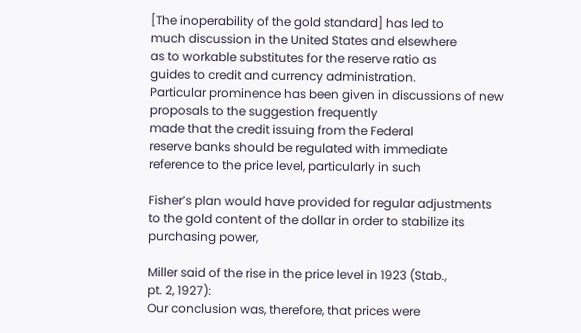[The inoperability of the gold standard] has led to
much discussion in the United States and elsewhere
as to workable substitutes for the reserve ratio as
guides to credit and currency administration.
Particular prominence has been given in discussions of new proposals to the suggestion frequently
made that the credit issuing from the Federal
reserve banks should be regulated with immediate
reference to the price level, particularly in such

Fisher’s plan would have provided for regular adjustments to the gold content of the dollar in order to stabilize its purchasing power,

Miller said of the rise in the price level in 1923 (Stab.,
pt. 2, 1927):
Our conclusion was, therefore, that prices were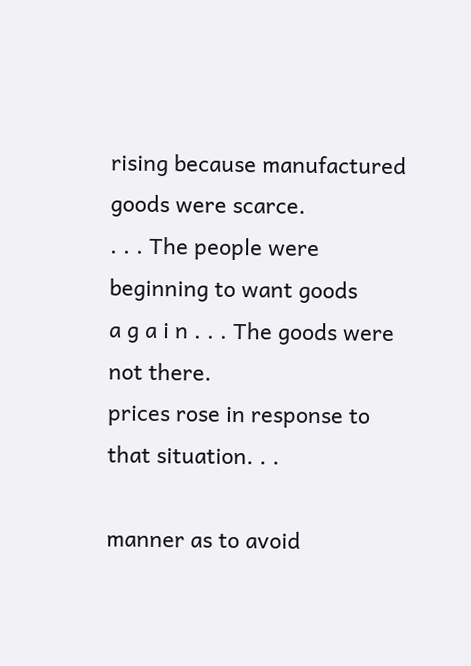rising because manufactured goods were scarce.
. . . The people were beginning to want goods
a g a i n . . . The goods were not there.
prices rose in response to that situation. . .

manner as to avoid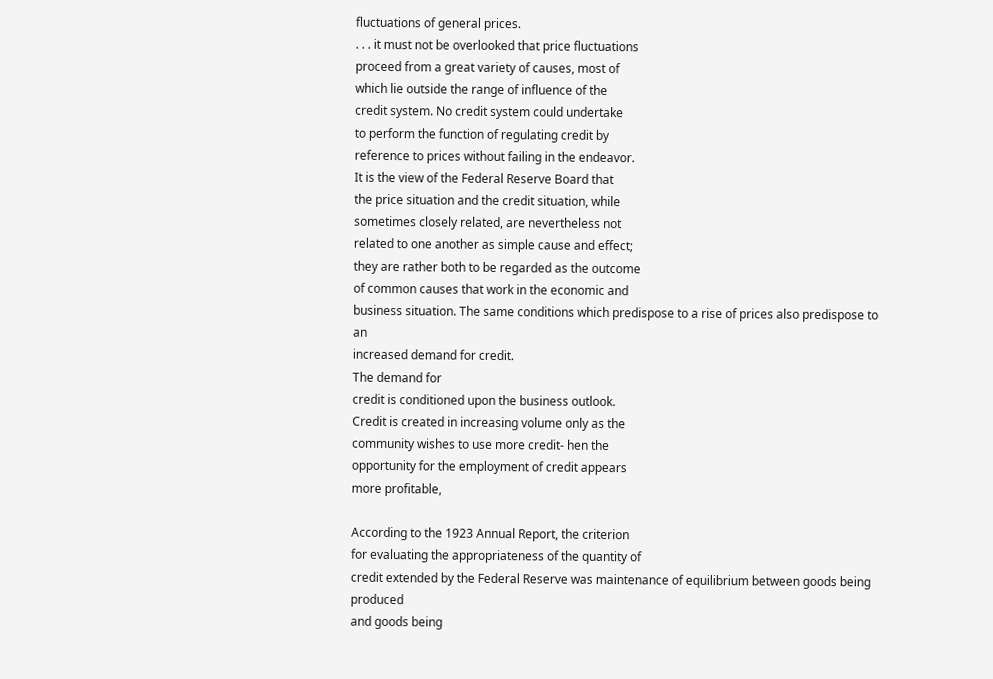fluctuations of general prices.
. . . it must not be overlooked that price fluctuations
proceed from a great variety of causes, most of
which lie outside the range of influence of the
credit system. No credit system could undertake
to perform the function of regulating credit by
reference to prices without failing in the endeavor.
It is the view of the Federal Reserve Board that
the price situation and the credit situation, while
sometimes closely related, are nevertheless not
related to one another as simple cause and effect;
they are rather both to be regarded as the outcome
of common causes that work in the economic and
business situation. The same conditions which predispose to a rise of prices also predispose to an
increased demand for credit.
The demand for
credit is conditioned upon the business outlook.
Credit is created in increasing volume only as the
community wishes to use more credit- hen the
opportunity for the employment of credit appears
more profitable,

According to the 1923 Annual Report, the criterion
for evaluating the appropriateness of the quantity of
credit extended by the Federal Reserve was maintenance of equilibrium between goods being produced
and goods being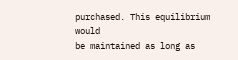purchased. This equilibrium would
be maintained as long as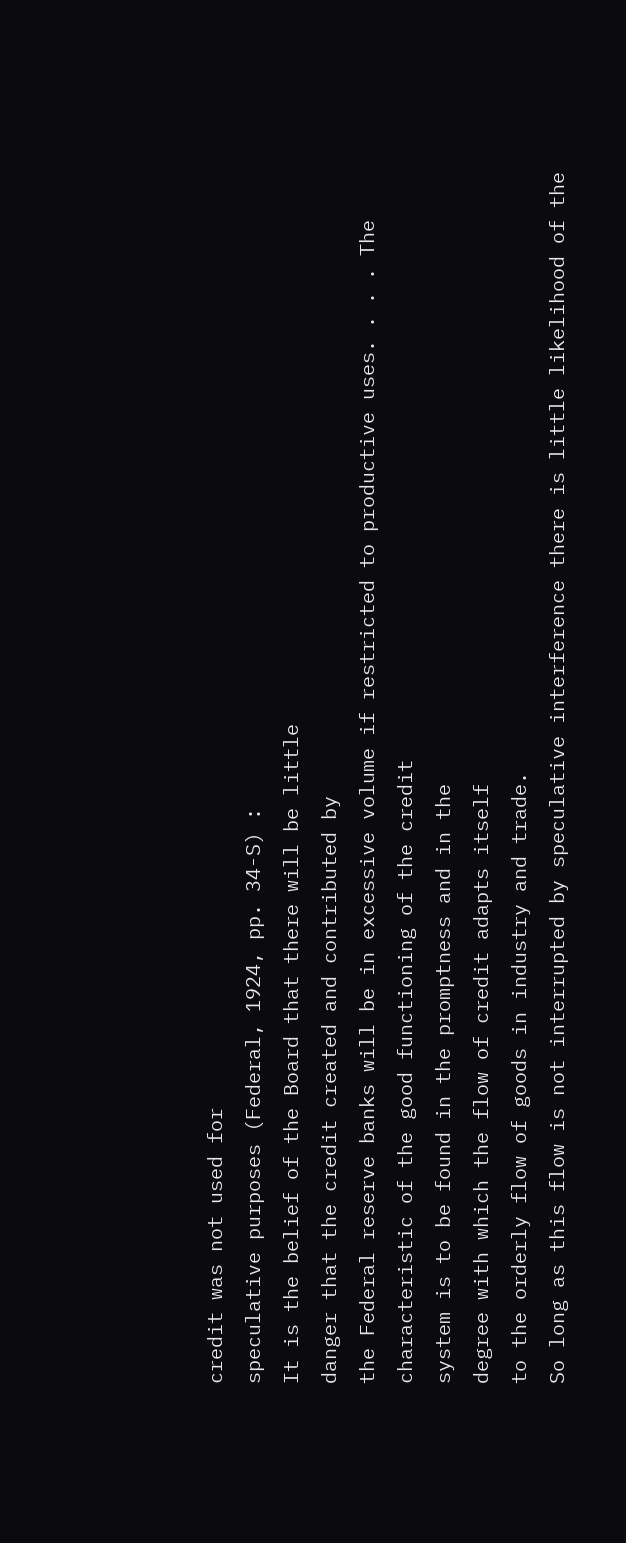credit was not used for
speculative purposes (Federal, 1924, pp. 34-S) :
It is the belief of the Board that there will be little
danger that the credit created and contributed by
the Federal reserve banks will be in excessive volume if restricted to productive uses. . . . The
characteristic of the good functioning of the credit
system is to be found in the promptness and in the
degree with which the flow of credit adapts itself
to the orderly flow of goods in industry and trade.
So long as this flow is not interrupted by speculative interference there is little likelihood of the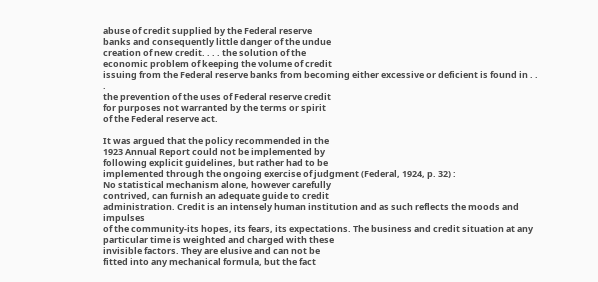abuse of credit supplied by the Federal reserve
banks and consequently little danger of the undue
creation of new credit. . . . the solution of the
economic problem of keeping the volume of credit
issuing from the Federal reserve banks from becoming either excessive or deficient is found in . . .
the prevention of the uses of Federal reserve credit
for purposes not warranted by the terms or spirit
of the Federal reserve act.

It was argued that the policy recommended in the
1923 Annual Report could not be implemented by
following explicit guidelines, but rather had to be
implemented through the ongoing exercise of judgment (Federal, 1924, p. 32) :
No statistical mechanism alone, however carefully
contrived, can furnish an adequate guide to credit
administration. Credit is an intensely human institution and as such reflects the moods and impulses
of the community-its hopes, its fears, its expectations. The business and credit situation at any
particular time is weighted and charged with these
invisible factors. They are elusive and can not be
fitted into any mechanical formula, but the fact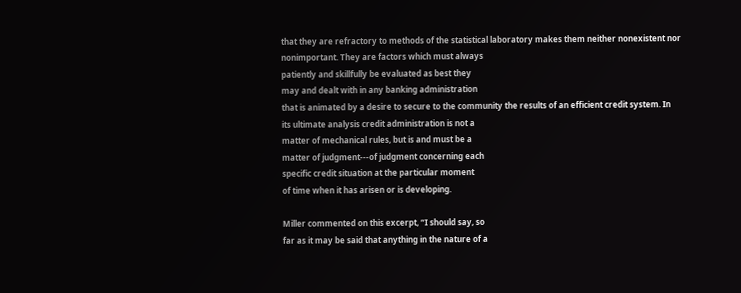that they are refractory to methods of the statistical laboratory makes them neither nonexistent nor
nonimportant. They are factors which must always
patiently and skillfully be evaluated as best they
may and dealt with in any banking administration
that is animated by a desire to secure to the community the results of an efficient credit system. In
its ultimate analysis credit administration is not a
matter of mechanical rules, but is and must be a
matter of judgment---of judgment concerning each
specific credit situation at the particular moment
of time when it has arisen or is developing.

Miller commented on this excerpt, “I should say, so
far as it may be said that anything in the nature of a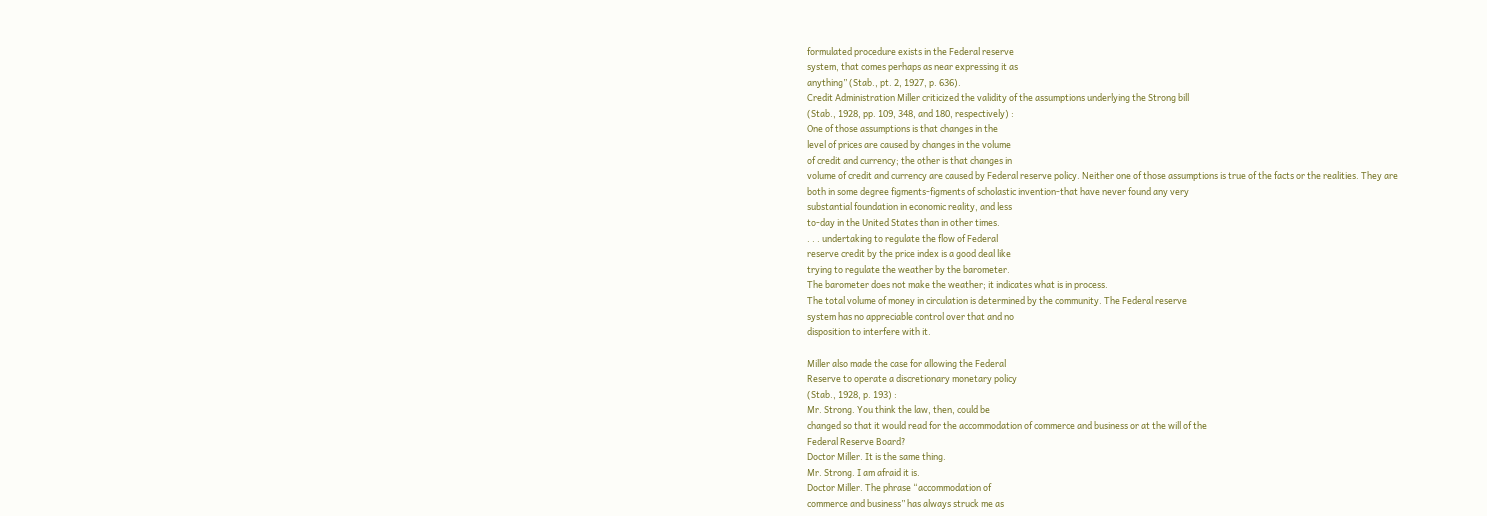formulated procedure exists in the Federal reserve
system, that comes perhaps as near expressing it as
anything” (Stab., pt. 2, 1927, p. 636).
Credit Administration Miller criticized the validity of the assumptions underlying the Strong bill
(Stab., 1928, pp. 109, 348, and 180, respectively) :
One of those assumptions is that changes in the
level of prices are caused by changes in the volume
of credit and currency; the other is that changes in
volume of credit and currency are caused by Federal reserve policy. Neither one of those assumptions is true of the facts or the realities. They are
both in some degree figments-figments of scholastic invention-that have never found any very
substantial foundation in economic reality, and less
to-day in the United States than in other times.
. . . undertaking to regulate the flow of Federal
reserve credit by the price index is a good deal like
trying to regulate the weather by the barometer.
The barometer does not make the weather; it indicates what is in process.
The total volume of money in circulation is determined by the community. The Federal reserve
system has no appreciable control over that and no
disposition to interfere with it.

Miller also made the case for allowing the Federal
Reserve to operate a discretionary monetary policy
(Stab., 1928, p. 193) :
Mr. Strong. You think the law, then, could be
changed so that it would read for the accommodation of commerce and business or at the will of the
Federal Reserve Board?
Doctor Miller. It is the same thing.
Mr. Strong. I am afraid it is.
Doctor Miller. The phrase “accommodation of
commerce and business” has always struck me as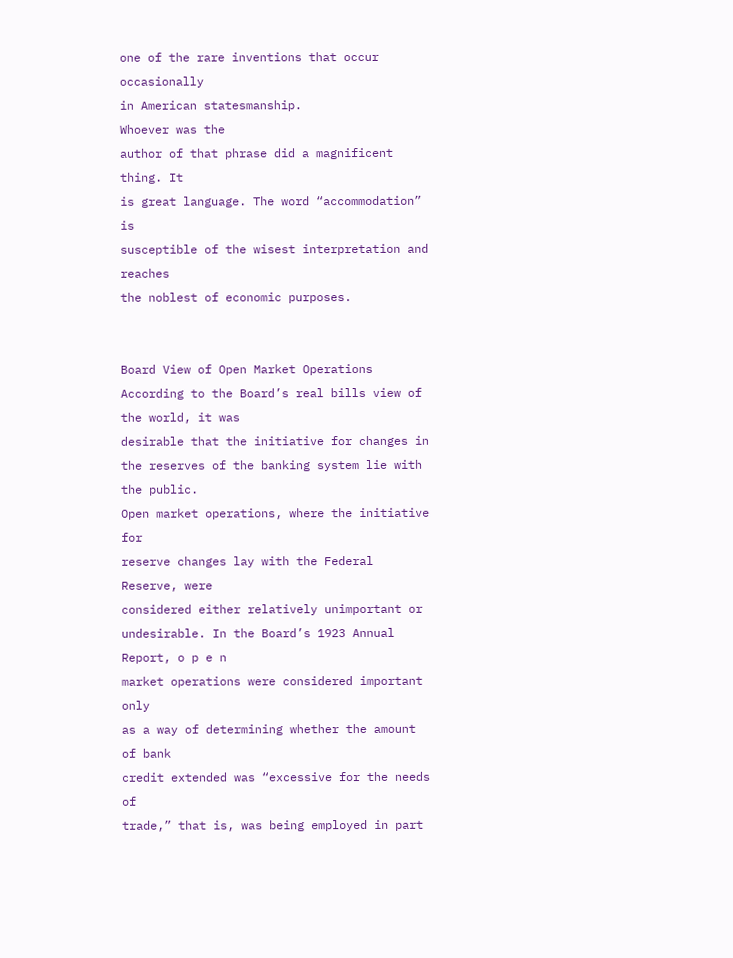one of the rare inventions that occur occasionally
in American statesmanship.
Whoever was the
author of that phrase did a magnificent thing. It
is great language. The word “accommodation” is
susceptible of the wisest interpretation and reaches
the noblest of economic purposes.


Board View of Open Market Operations According to the Board’s real bills view of the world, it was
desirable that the initiative for changes in the reserves of the banking system lie with the public.
Open market operations, where the initiative for
reserve changes lay with the Federal Reserve, were
considered either relatively unimportant or undesirable. In the Board’s 1923 Annual Report, o p e n
market operations were considered important only
as a way of determining whether the amount of bank
credit extended was “excessive for the needs of
trade,” that is, was being employed in part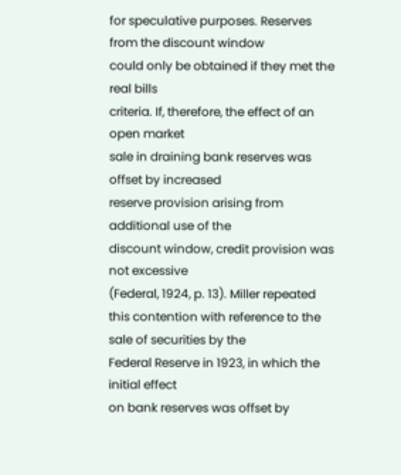for speculative purposes. Reserves from the discount window
could only be obtained if they met the real bills
criteria. If, therefore, the effect of an open market
sale in draining bank reserves was offset by increased
reserve provision arising from additional use of the
discount window, credit provision was not excessive
(Federal, 1924, p. 13). Miller repeated this contention with reference to the sale of securities by the
Federal Reserve in 1923, in which the initial effect
on bank reserves was offset by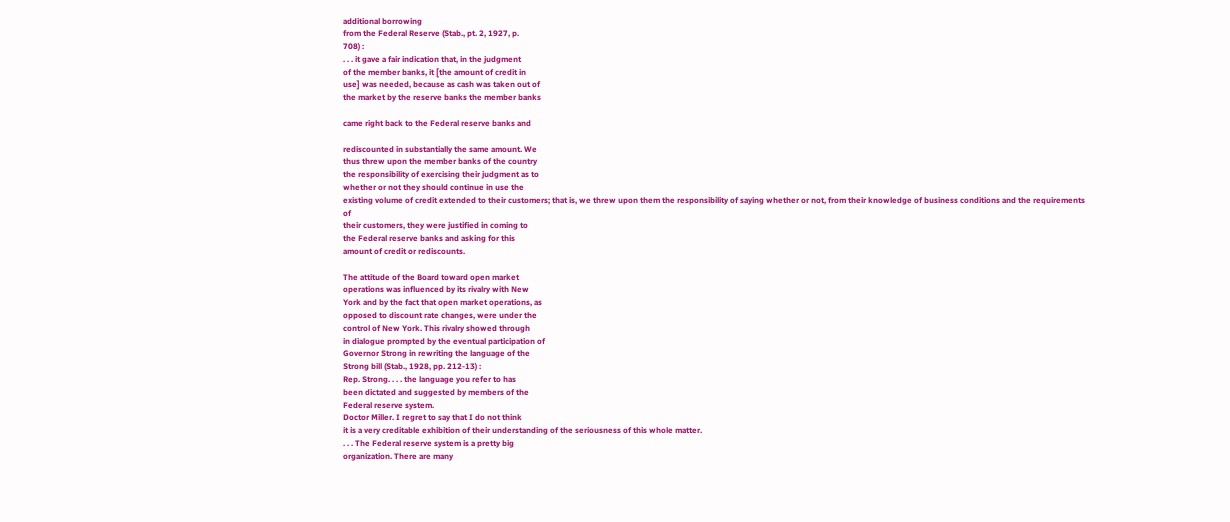additional borrowing
from the Federal Reserve (Stab., pt. 2, 1927, p.
708) :
. . . it gave a fair indication that, in the judgment
of the member banks, it [the amount of credit in
use] was needed, because as cash was taken out of
the market by the reserve banks the member banks

came right back to the Federal reserve banks and

rediscounted in substantially the same amount. We
thus threw upon the member banks of the country
the responsibility of exercising their judgment as to
whether or not they should continue in use the
existing volume of credit extended to their customers; that is, we threw upon them the responsibility of saying whether or not, from their knowledge of business conditions and the requirements of
their customers, they were justified in coming to
the Federal reserve banks and asking for this
amount of credit or rediscounts.

The attitude of the Board toward open market
operations was influenced by its rivalry with New
York and by the fact that open market operations, as
opposed to discount rate changes, were under the
control of New York. This rivalry showed through
in dialogue prompted by the eventual participation of
Governor Strong in rewriting the language of the
Strong bill (Stab., 1928, pp. 212-13) :
Rep. Strong. . . . the language you refer to has
been dictated and suggested by members of the
Federal reserve system.
Doctor Miller. I regret to say that I do not think
it is a very creditable exhibition of their understanding of the seriousness of this whole matter.
. . . The Federal reserve system is a pretty big
organization. There are many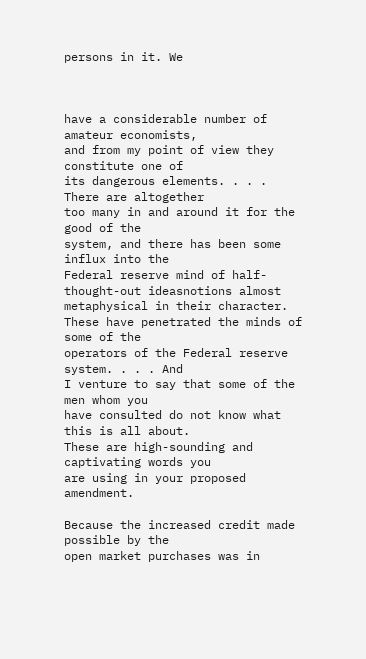persons in it. We



have a considerable number of amateur economists,
and from my point of view they constitute one of
its dangerous elements. . . . There are altogether
too many in and around it for the good of the
system, and there has been some influx into the
Federal reserve mind of half-thought-out ideasnotions almost metaphysical in their character.
These have penetrated the minds of some of the
operators of the Federal reserve system. . . . And
I venture to say that some of the men whom you
have consulted do not know what this is all about.
These are high-sounding and captivating words you
are using in your proposed amendment.

Because the increased credit made possible by the
open market purchases was in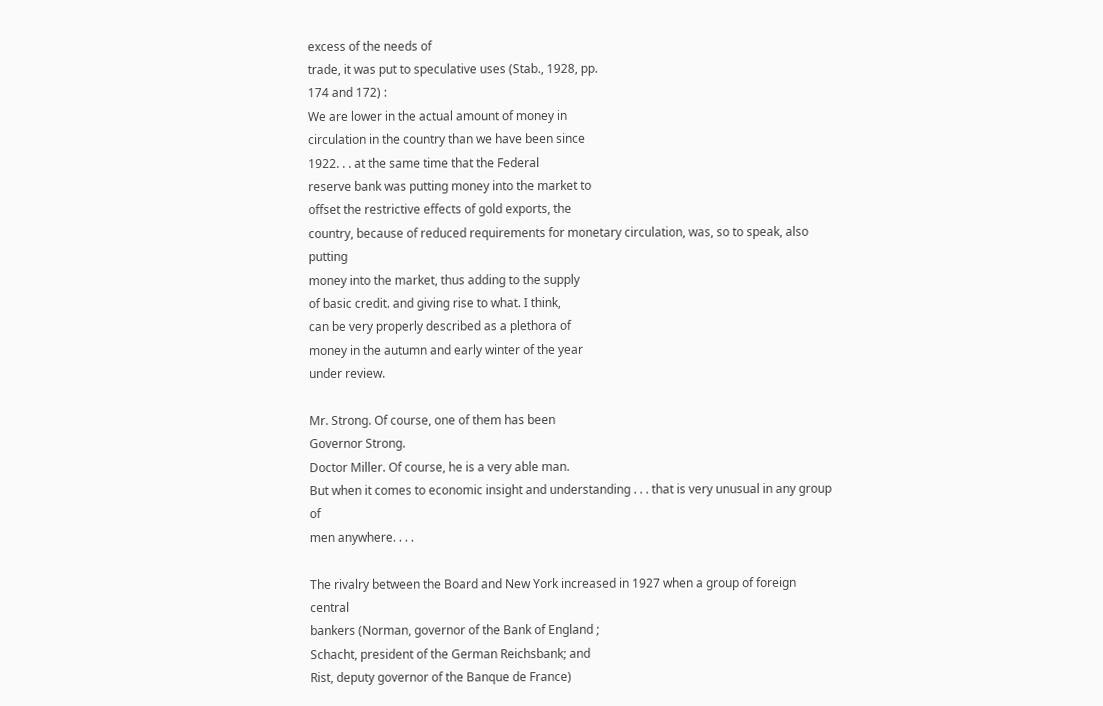excess of the needs of
trade, it was put to speculative uses (Stab., 1928, pp.
174 and 172) :
We are lower in the actual amount of money in
circulation in the country than we have been since
1922. . . at the same time that the Federal
reserve bank was putting money into the market to
offset the restrictive effects of gold exports, the
country, because of reduced requirements for monetary circulation, was, so to speak, also putting
money into the market, thus adding to the supply
of basic credit. and giving rise to what. I think,
can be very properly described as a plethora of
money in the autumn and early winter of the year
under review.

Mr. Strong. Of course, one of them has been
Governor Strong.
Doctor Miller. Of course, he is a very able man.
But when it comes to economic insight and understanding . . . that is very unusual in any group of
men anywhere. . . .

The rivalry between the Board and New York increased in 1927 when a group of foreign central
bankers (Norman, governor of the Bank of England ;
Schacht, president of the German Reichsbank; and
Rist, deputy governor of the Banque de France)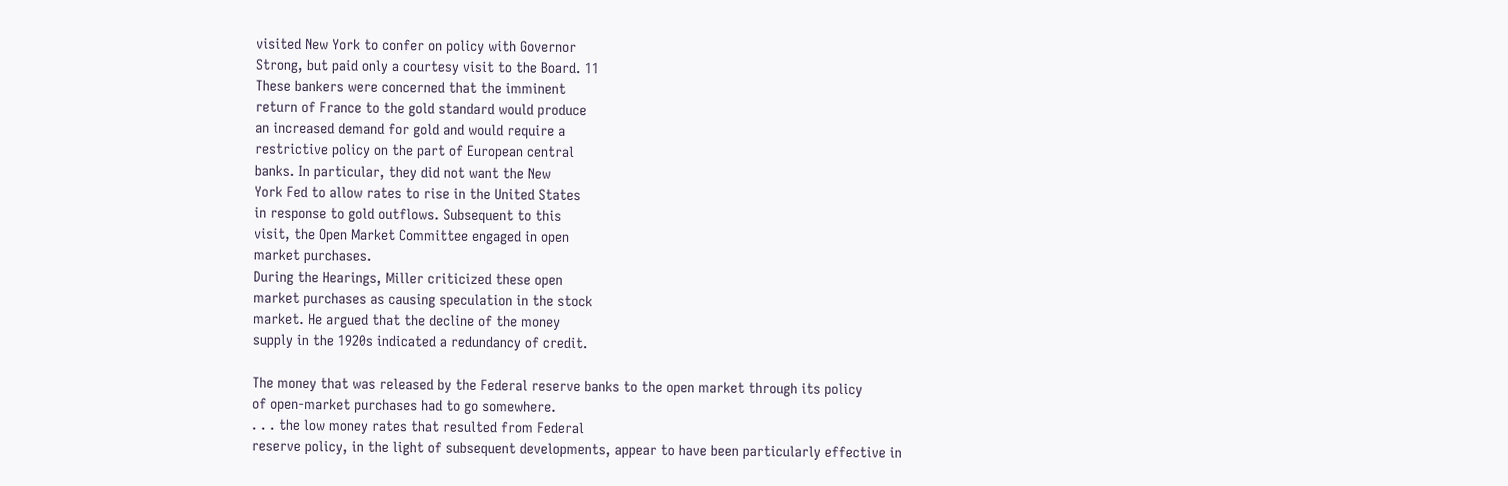visited New York to confer on policy with Governor
Strong, but paid only a courtesy visit to the Board. 11
These bankers were concerned that the imminent
return of France to the gold standard would produce
an increased demand for gold and would require a
restrictive policy on the part of European central
banks. In particular, they did not want the New
York Fed to allow rates to rise in the United States
in response to gold outflows. Subsequent to this
visit, the Open Market Committee engaged in open
market purchases.
During the Hearings, Miller criticized these open
market purchases as causing speculation in the stock
market. He argued that the decline of the money
supply in the 1920s indicated a redundancy of credit.

The money that was released by the Federal reserve banks to the open market through its policy
of open-market purchases had to go somewhere.
. . . the low money rates that resulted from Federal
reserve policy, in the light of subsequent developments, appear to have been particularly effective in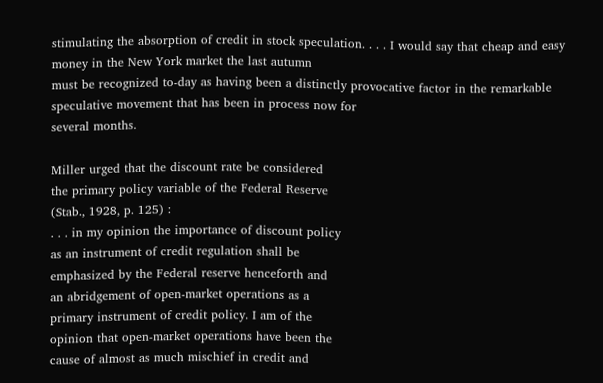stimulating the absorption of credit in stock speculation. . . . I would say that cheap and easy
money in the New York market the last autumn
must be recognized to-day as having been a distinctly provocative factor in the remarkable speculative movement that has been in process now for
several months.

Miller urged that the discount rate be considered
the primary policy variable of the Federal Reserve
(Stab., 1928, p. 125) :
. . . in my opinion the importance of discount policy
as an instrument of credit regulation shall be
emphasized by the Federal reserve henceforth and
an abridgement of open-market operations as a
primary instrument of credit policy. I am of the
opinion that open-market operations have been the
cause of almost as much mischief in credit and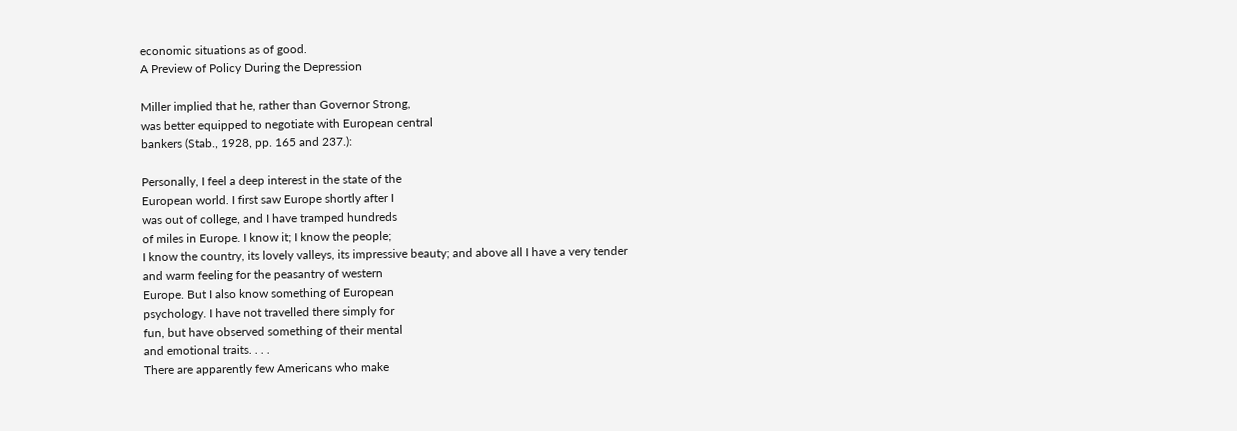economic situations as of good.
A Preview of Policy During the Depression

Miller implied that he, rather than Governor Strong,
was better equipped to negotiate with European central
bankers (Stab., 1928, pp. 165 and 237.):

Personally, I feel a deep interest in the state of the
European world. I first saw Europe shortly after I
was out of college, and I have tramped hundreds
of miles in Europe. I know it; I know the people;
I know the country, its lovely valleys, its impressive beauty; and above all I have a very tender
and warm feeling for the peasantry of western
Europe. But I also know something of European
psychology. I have not travelled there simply for
fun, but have observed something of their mental
and emotional traits. . . .
There are apparently few Americans who make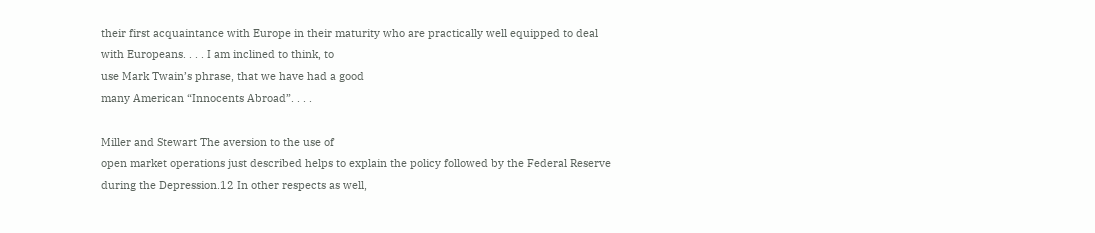their first acquaintance with Europe in their maturity who are practically well equipped to deal
with Europeans. . . . I am inclined to think, to
use Mark Twain’s phrase, that we have had a good
many American “Innocents Abroad”. . . .

Miller and Stewart The aversion to the use of
open market operations just described helps to explain the policy followed by the Federal Reserve
during the Depression.12 In other respects as well,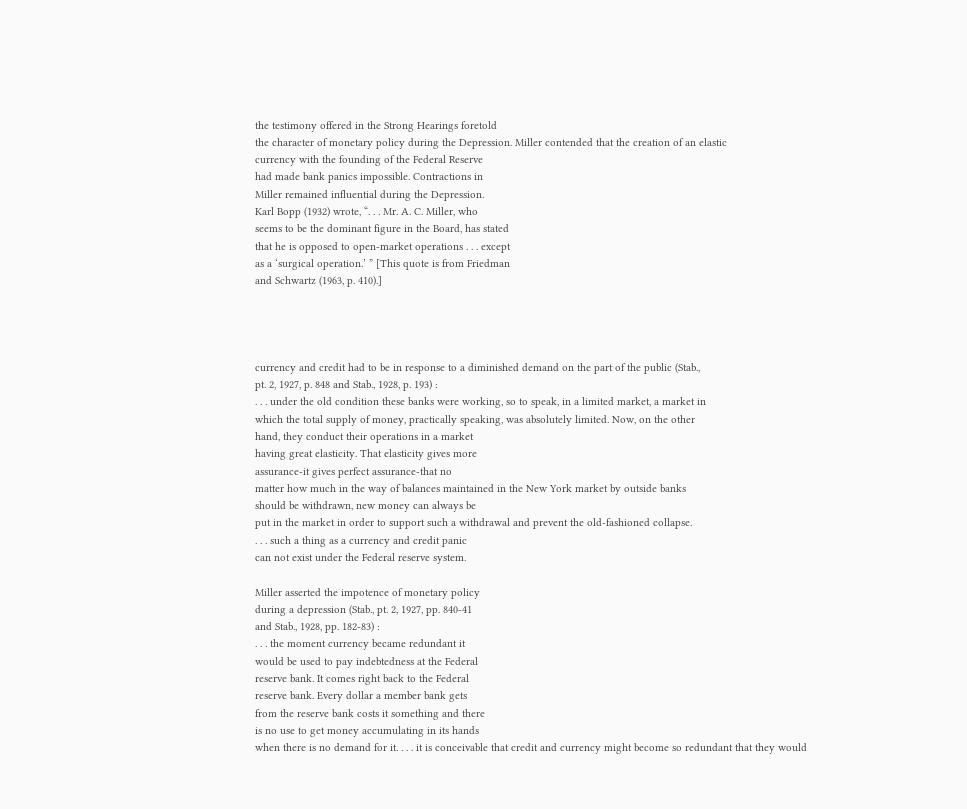the testimony offered in the Strong Hearings foretold
the character of monetary policy during the Depression. Miller contended that the creation of an elastic
currency with the founding of the Federal Reserve
had made bank panics impossible. Contractions in
Miller remained influential during the Depression.
Karl Bopp (1932) wrote, “. . . Mr. A. C. Miller, who
seems to be the dominant figure in the Board, has stated
that he is opposed to open-market operations . . . except
as a ‘surgical operation.’ ” [This quote is from Friedman
and Schwartz (1963, p. 410).]




currency and credit had to be in response to a diminished demand on the part of the public (Stab.,
pt. 2, 1927, p. 848 and Stab., 1928, p. 193) :
. . . under the old condition these banks were working, so to speak, in a limited market, a market in
which the total supply of money, practically speaking, was absolutely limited. Now, on the other
hand, they conduct their operations in a market
having great elasticity. That elasticity gives more
assurance-it gives perfect assurance-that no
matter how much in the way of balances maintained in the New York market by outside banks
should be withdrawn, new money can always be
put in the market in order to support such a withdrawal and prevent the old-fashioned collapse.
. . . such a thing as a currency and credit panic
can not exist under the Federal reserve system.

Miller asserted the impotence of monetary policy
during a depression (Stab., pt. 2, 1927, pp. 840-41
and Stab., 1928, pp. 182-83) :
. . . the moment currency became redundant it
would be used to pay indebtedness at the Federal
reserve bank. It comes right back to the Federal
reserve bank. Every dollar a member bank gets
from the reserve bank costs it something and there
is no use to get money accumulating in its hands
when there is no demand for it. . . . it is conceivable that credit and currency might become so redundant that they would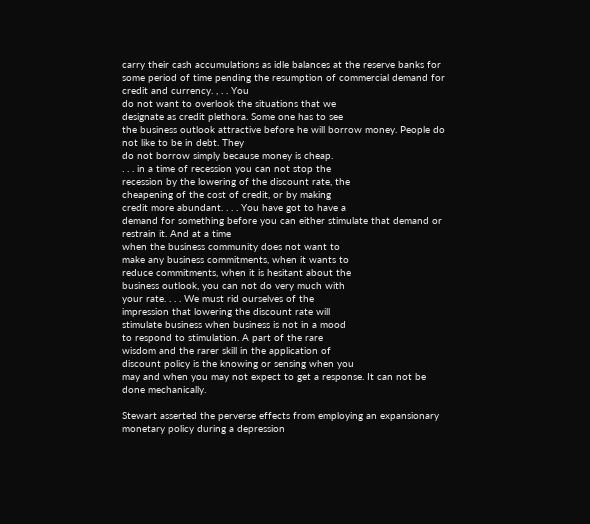carry their cash accumulations as idle balances at the reserve banks for
some period of time pending the resumption of commercial demand for credit and currency. , . . You
do not want to overlook the situations that we
designate as credit plethora. Some one has to see
the business outlook attractive before he will borrow money. People do not like to be in debt. They
do not borrow simply because money is cheap.
. . . in a time of recession you can not stop the
recession by the lowering of the discount rate, the
cheapening of the cost of credit, or by making
credit more abundant. . . . You have got to have a
demand for something before you can either stimulate that demand or restrain it. And at a time
when the business community does not want to
make any business commitments, when it wants to
reduce commitments, when it is hesitant about the
business outlook, you can not do very much with
your rate. . . . We must rid ourselves of the
impression that lowering the discount rate will
stimulate business when business is not in a mood
to respond to stimulation. A part of the rare
wisdom and the rarer skill in the application of
discount policy is the knowing or sensing when you
may and when you may not expect to get a response. It can not be done mechanically.

Stewart asserted the perverse effects from employing an expansionary monetary policy during a depression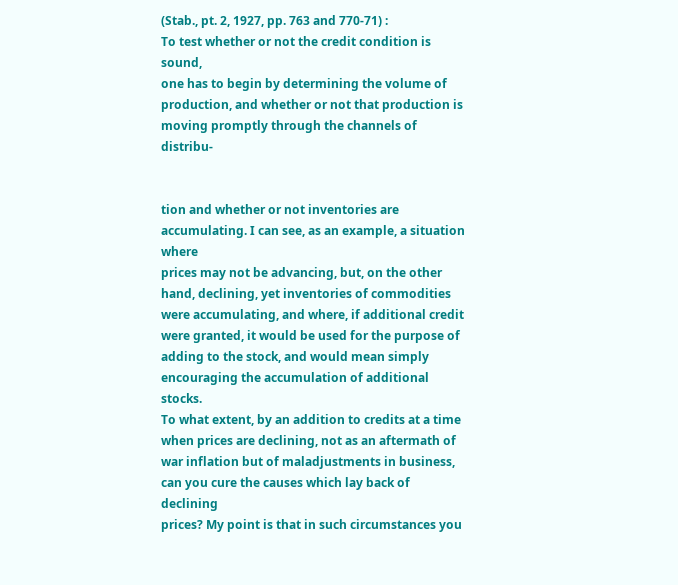(Stab., pt. 2, 1927, pp. 763 and 770-71) :
To test whether or not the credit condition is sound,
one has to begin by determining the volume of
production, and whether or not that production is
moving promptly through the channels of distribu-


tion and whether or not inventories are accumulating. I can see, as an example, a situation where
prices may not be advancing, but, on the other
hand, declining, yet inventories of commodities
were accumulating, and where, if additional credit
were granted, it would be used for the purpose of
adding to the stock, and would mean simply encouraging the accumulation of additional stocks.
To what extent, by an addition to credits at a time
when prices are declining, not as an aftermath of
war inflation but of maladjustments in business,
can you cure the causes which lay back of declining
prices? My point is that in such circumstances you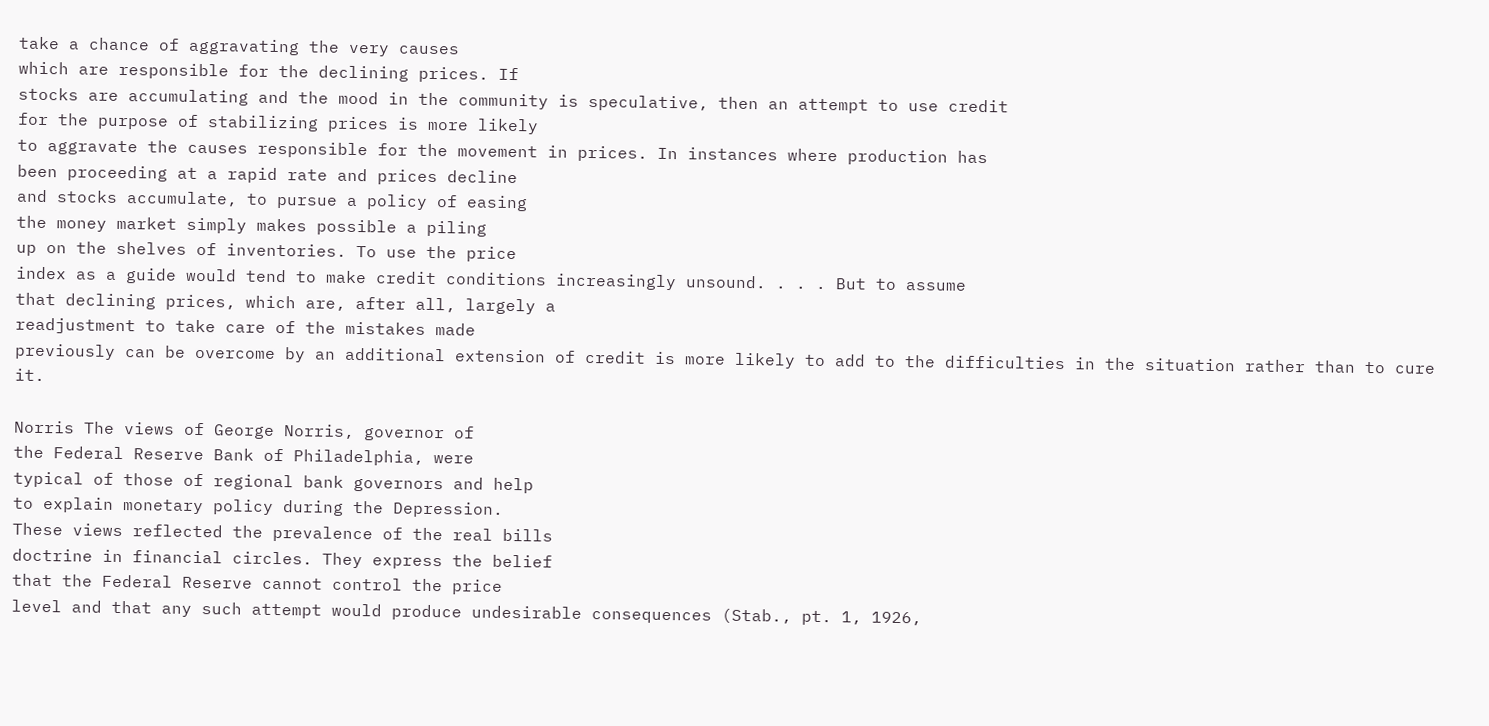take a chance of aggravating the very causes
which are responsible for the declining prices. If
stocks are accumulating and the mood in the community is speculative, then an attempt to use credit
for the purpose of stabilizing prices is more likely
to aggravate the causes responsible for the movement in prices. In instances where production has
been proceeding at a rapid rate and prices decline
and stocks accumulate, to pursue a policy of easing
the money market simply makes possible a piling
up on the shelves of inventories. To use the price
index as a guide would tend to make credit conditions increasingly unsound. . . . But to assume
that declining prices, which are, after all, largely a
readjustment to take care of the mistakes made
previously can be overcome by an additional extension of credit is more likely to add to the difficulties in the situation rather than to cure it.

Norris The views of George Norris, governor of
the Federal Reserve Bank of Philadelphia, were
typical of those of regional bank governors and help
to explain monetary policy during the Depression.
These views reflected the prevalence of the real bills
doctrine in financial circles. They express the belief
that the Federal Reserve cannot control the price
level and that any such attempt would produce undesirable consequences (Stab., pt. 1, 1926,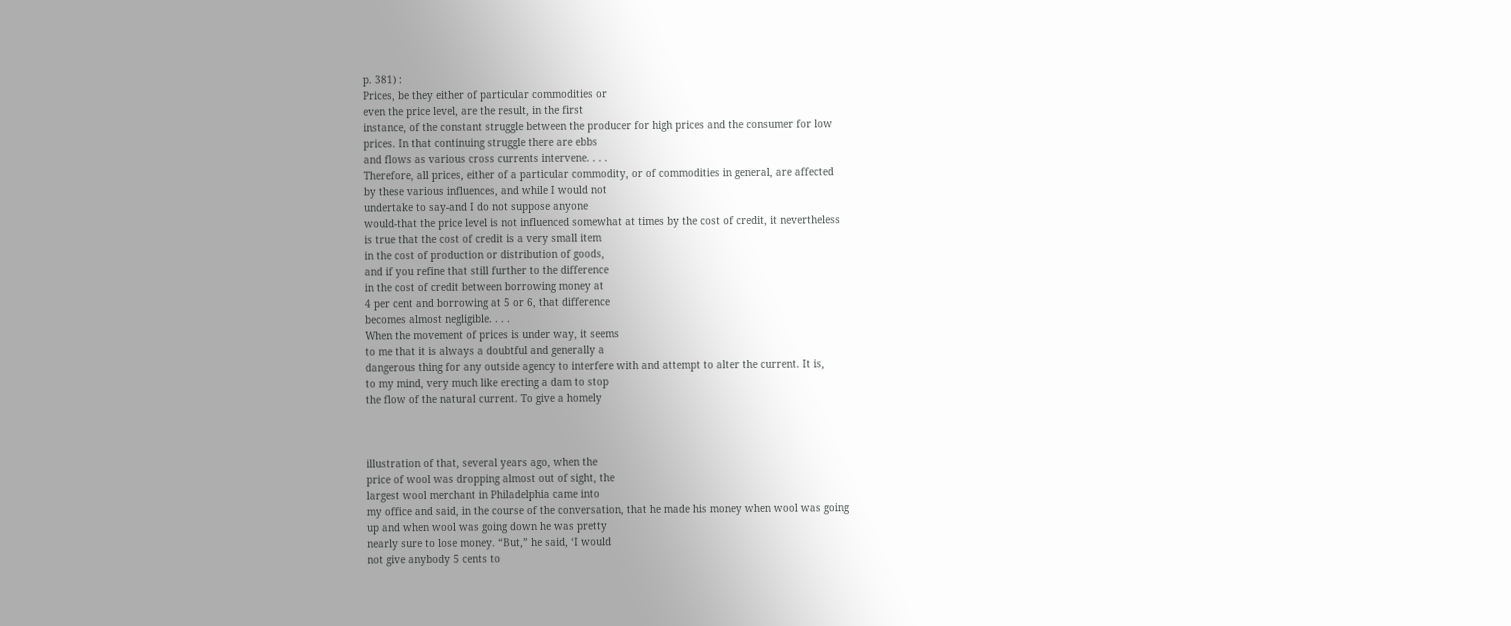p. 381) :
Prices, be they either of particular commodities or
even the price level, are the result, in the first
instance, of the constant struggle between the producer for high prices and the consumer for low
prices. In that continuing struggle there are ebbs
and flows as various cross currents intervene. . . .
Therefore, all prices, either of a particular commodity, or of commodities in general, are affected
by these various influences, and while I would not
undertake to say-and I do not suppose anyone
would-that the price level is not influenced somewhat at times by the cost of credit, it nevertheless
is true that the cost of credit is a very small item
in the cost of production or distribution of goods,
and if you refine that still further to the difference
in the cost of credit between borrowing money at
4 per cent and borrowing at 5 or 6, that difference
becomes almost negligible. . . .
When the movement of prices is under way, it seems
to me that it is always a doubtful and generally a
dangerous thing for any outside agency to interfere with and attempt to alter the current. It is,
to my mind, very much like erecting a dam to stop
the flow of the natural current. To give a homely



illustration of that, several years ago, when the
price of wool was dropping almost out of sight, the
largest wool merchant in Philadelphia came into
my office and said, in the course of the conversation, that he made his money when wool was going
up and when wool was going down he was pretty
nearly sure to lose money. “But,” he said, ‘I would
not give anybody 5 cents to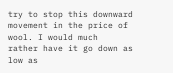try to stop this downward movement in the price of wool. I would much
rather have it go down as low as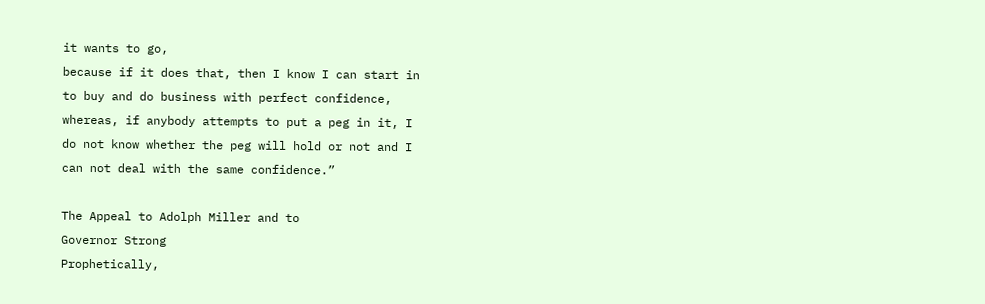it wants to go,
because if it does that, then I know I can start in
to buy and do business with perfect confidence,
whereas, if anybody attempts to put a peg in it, I
do not know whether the peg will hold or not and I
can not deal with the same confidence.”

The Appeal to Adolph Miller and to
Governor Strong
Prophetically,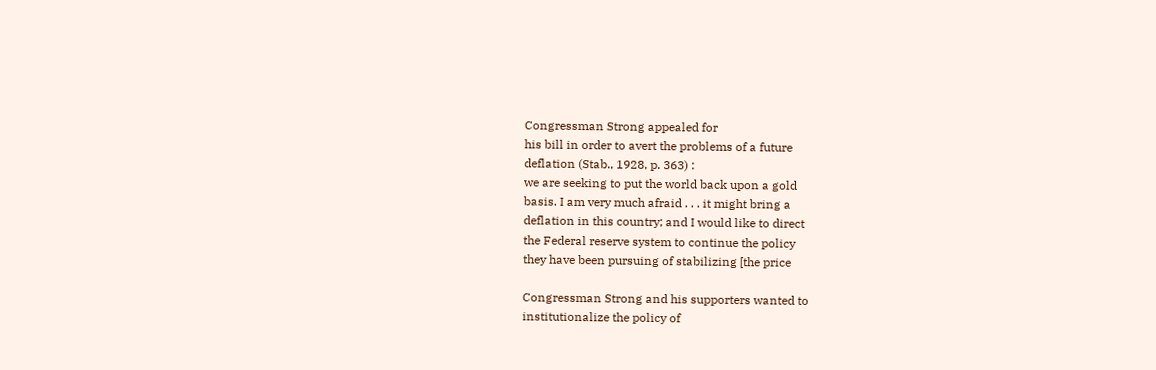Congressman Strong appealed for
his bill in order to avert the problems of a future
deflation (Stab., 1928, p. 363) :
we are seeking to put the world back upon a gold
basis. I am very much afraid . . . it might bring a
deflation in this country; and I would like to direct
the Federal reserve system to continue the policy
they have been pursuing of stabilizing [the price

Congressman Strong and his supporters wanted to
institutionalize the policy of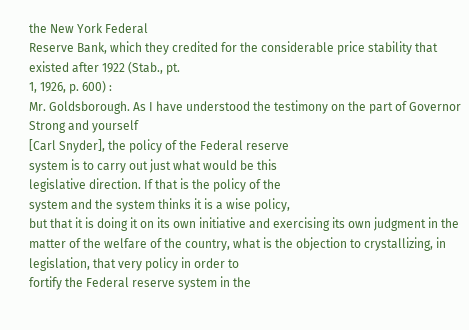the New York Federal
Reserve Bank, which they credited for the considerable price stability that existed after 1922 (Stab., pt.
1, 1926, p. 600) :
Mr. Goldsborough. As I have understood the testimony on the part of Governor Strong and yourself
[Carl Snyder], the policy of the Federal reserve
system is to carry out just what would be this
legislative direction. If that is the policy of the
system and the system thinks it is a wise policy,
but that it is doing it on its own initiative and exercising its own judgment in the matter of the welfare of the country, what is the objection to crystallizing, in legislation, that very policy in order to
fortify the Federal reserve system in the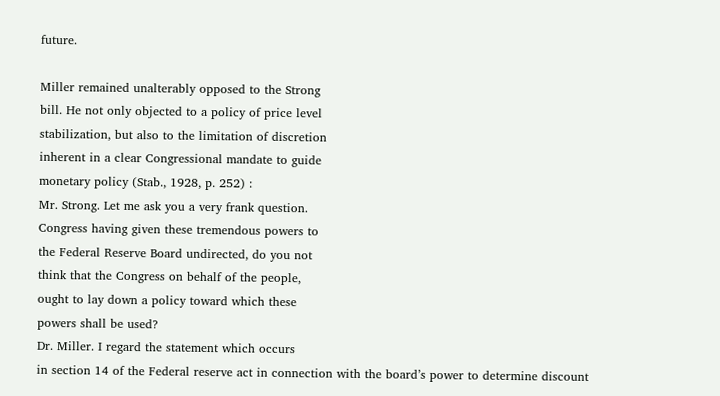future.

Miller remained unalterably opposed to the Strong
bill. He not only objected to a policy of price level
stabilization, but also to the limitation of discretion
inherent in a clear Congressional mandate to guide
monetary policy (Stab., 1928, p. 252) :
Mr. Strong. Let me ask you a very frank question.
Congress having given these tremendous powers to
the Federal Reserve Board undirected, do you not
think that the Congress on behalf of the people,
ought to lay down a policy toward which these
powers shall be used?
Dr. Miller. I regard the statement which occurs
in section 14 of the Federal reserve act in connection with the board’s power to determine discount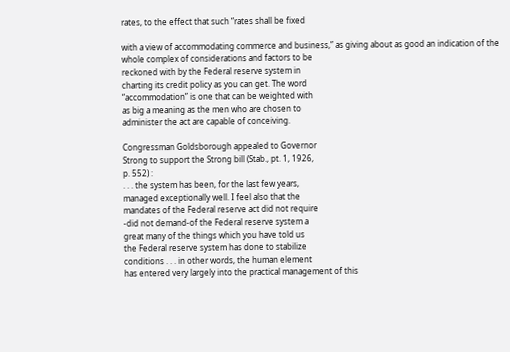rates, to the effect that such “rates shall be fixed

with a view of accommodating commerce and business,” as giving about as good an indication of the
whole complex of considerations and factors to be
reckoned with by the Federal reserve system in
charting its credit policy as you can get. The word
“accommodation” is one that can be weighted with
as big a meaning as the men who are chosen to
administer the act are capable of conceiving.

Congressman Goldsborough appealed to Governor
Strong to support the Strong bill (Stab., pt. 1, 1926,
p. 552) :
. . . the system has been, for the last few years,
managed exceptionally well. I feel also that the
mandates of the Federal reserve act did not require
-did not demand-of the Federal reserve system a
great many of the things which you have told us
the Federal reserve system has done to stabilize
conditions . . . in other words, the human element
has entered very largely into the practical management of this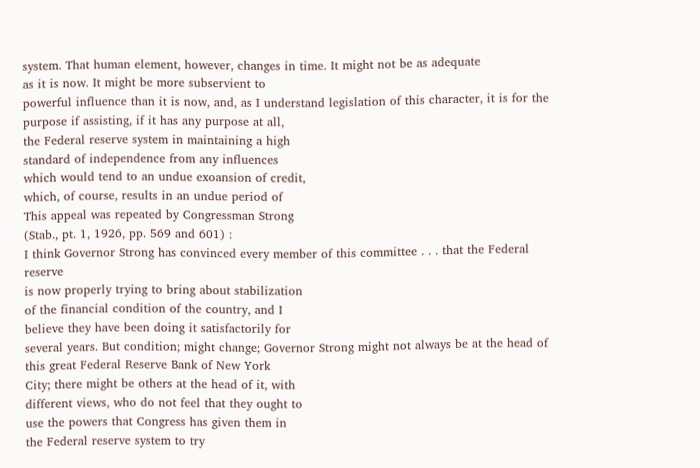system. That human element, however, changes in time. It might not be as adequate
as it is now. It might be more subservient to
powerful influence than it is now, and, as I understand legislation of this character, it is for the
purpose if assisting, if it has any purpose at all,
the Federal reserve system in maintaining a high
standard of independence from any influences
which would tend to an undue exoansion of credit,
which, of course, results in an undue period of
This appeal was repeated by Congressman Strong
(Stab., pt. 1, 1926, pp. 569 and 601) :
I think Governor Strong has convinced every member of this committee . . . that the Federal reserve
is now properly trying to bring about stabilization
of the financial condition of the country, and I
believe they have been doing it satisfactorily for
several years. But condition; might change; Governor Strong might not always be at the head of
this great Federal Reserve Bank of New York
City; there might be others at the head of it, with
different views, who do not feel that they ought to
use the powers that Congress has given them in
the Federal reserve system to try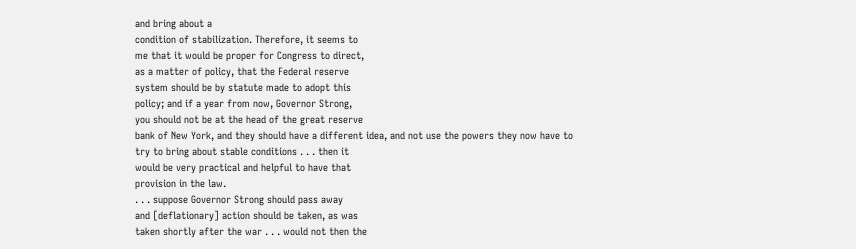and bring about a
condition of stabilization. Therefore, it seems to
me that it would be proper for Congress to direct,
as a matter of policy, that the Federal reserve
system should be by statute made to adopt this
policy; and if a year from now, Governor Strong,
you should not be at the head of the great reserve
bank of New York, and they should have a different idea, and not use the powers they now have to
try to bring about stable conditions . . . then it
would be very practical and helpful to have that
provision in the law.
. . . suppose Governor Strong should pass away
and [deflationary] action should be taken, as was
taken shortly after the war . . . would not then the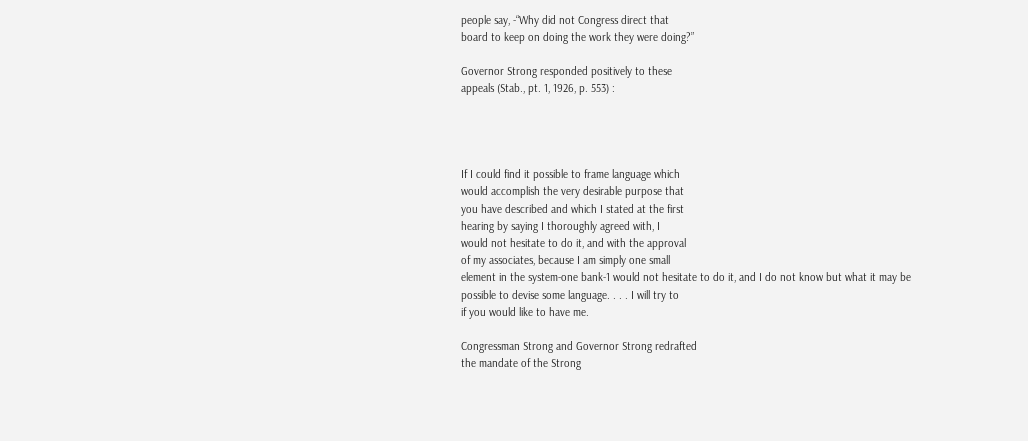people say, -“Why did not Congress direct that
board to keep on doing the work they were doing?”

Governor Strong responded positively to these
appeals (Stab., pt. 1, 1926, p. 553) :




If I could find it possible to frame language which
would accomplish the very desirable purpose that
you have described and which I stated at the first
hearing by saying I thoroughly agreed with, I
would not hesitate to do it, and with the approval
of my associates, because I am simply one small
element in the system-one bank-1 would not hesitate to do it, and I do not know but what it may be
possible to devise some language. . . . I will try to
if you would like to have me.

Congressman Strong and Governor Strong redrafted
the mandate of the Strong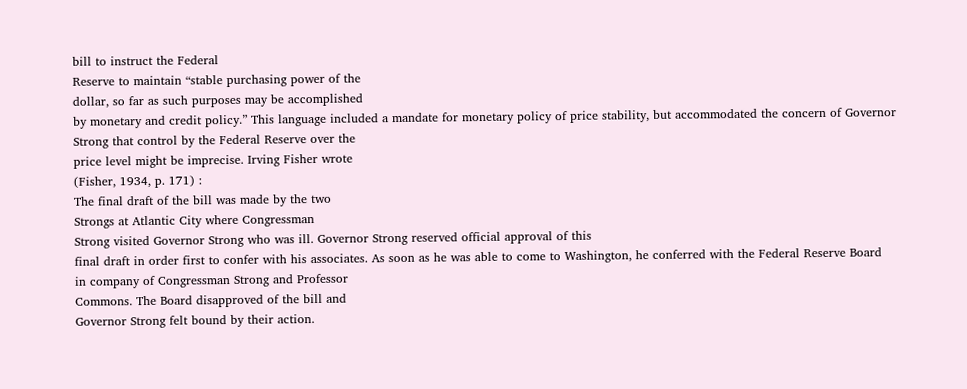bill to instruct the Federal
Reserve to maintain “stable purchasing power of the
dollar, so far as such purposes may be accomplished
by monetary and credit policy.” This language included a mandate for monetary policy of price stability, but accommodated the concern of Governor
Strong that control by the Federal Reserve over the
price level might be imprecise. Irving Fisher wrote
(Fisher, 1934, p. 171) :
The final draft of the bill was made by the two
Strongs at Atlantic City where Congressman
Strong visited Governor Strong who was ill. Governor Strong reserved official approval of this
final draft in order first to confer with his associates. As soon as he was able to come to Washington, he conferred with the Federal Reserve Board
in company of Congressman Strong and Professor
Commons. The Board disapproved of the bill and
Governor Strong felt bound by their action.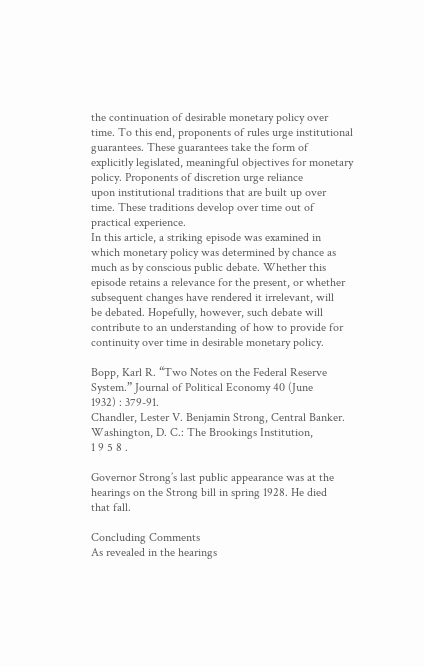the continuation of desirable monetary policy over
time. To this end, proponents of rules urge institutional guarantees. These guarantees take the form of
explicitly legislated, meaningful objectives for monetary policy. Proponents of discretion urge reliance
upon institutional traditions that are built up over
time. These traditions develop over time out of
practical experience.
In this article, a striking episode was examined in
which monetary policy was determined by chance as
much as by conscious public debate. Whether this
episode retains a relevance for the present, or whether
subsequent changes have rendered it irrelevant, will
be debated. Hopefully, however, such debate will
contribute to an understanding of how to provide for
continuity over time in desirable monetary policy.

Bopp, Karl R. “Two Notes on the Federal Reserve
System.” Journal of Political Economy 40 (June
1932) : 379-91.
Chandler, Lester V. Benjamin Strong, Central Banker.
Washington, D. C.: The Brookings Institution,
1 9 5 8 .

Governor Strong’s last public appearance was at the
hearings on the Strong bill in spring 1928. He died
that fall.

Concluding Comments
As revealed in the hearings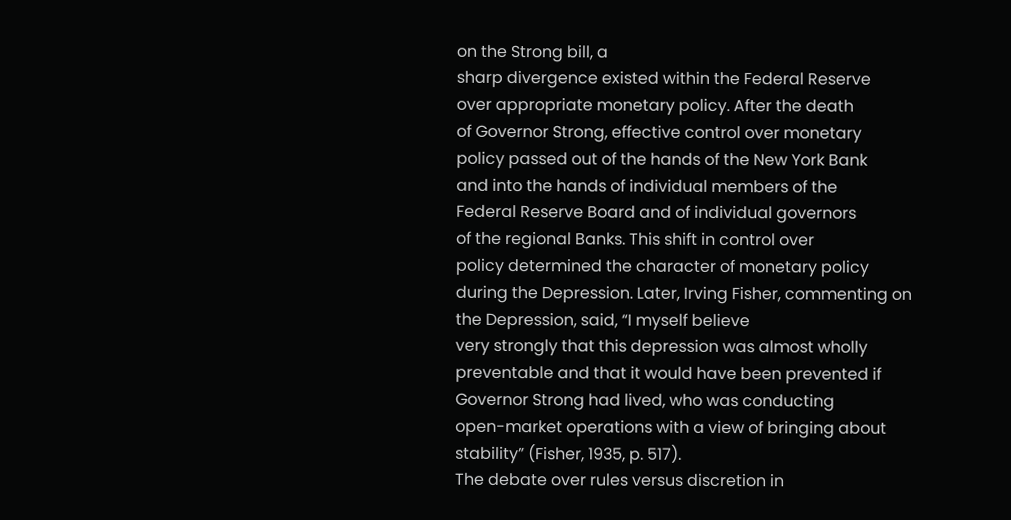on the Strong bill, a
sharp divergence existed within the Federal Reserve
over appropriate monetary policy. After the death
of Governor Strong, effective control over monetary
policy passed out of the hands of the New York Bank
and into the hands of individual members of the
Federal Reserve Board and of individual governors
of the regional Banks. This shift in control over
policy determined the character of monetary policy
during the Depression. Later, Irving Fisher, commenting on the Depression, said, “I myself believe
very strongly that this depression was almost wholly
preventable and that it would have been prevented if
Governor Strong had lived, who was conducting
open-market operations with a view of bringing about
stability” (Fisher, 1935, p. 517).
The debate over rules versus discretion in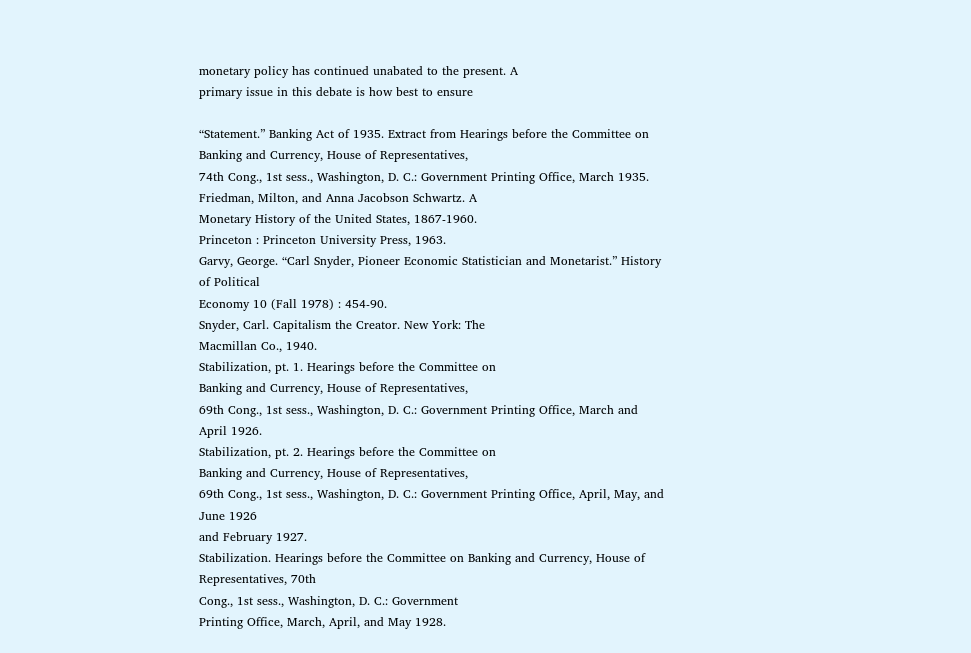monetary policy has continued unabated to the present. A
primary issue in this debate is how best to ensure

“Statement.” Banking Act of 1935. Extract from Hearings before the Committee on
Banking and Currency, House of Representatives,
74th Cong., 1st sess., Washington, D. C.: Government Printing Office, March 1935.
Friedman, Milton, and Anna Jacobson Schwartz. A
Monetary History of the United States, 1867-1960.
Princeton : Princeton University Press, 1963.
Garvy, George. “Carl Snyder, Pioneer Economic Statistician and Monetarist.” History of Political
Economy 10 (Fall 1978) : 454-90.
Snyder, Carl. Capitalism the Creator. New York: The
Macmillan Co., 1940.
Stabilization, pt. 1. Hearings before the Committee on
Banking and Currency, House of Representatives,
69th Cong., 1st sess., Washington, D. C.: Government Printing Office, March and April 1926.
Stabilization, pt. 2. Hearings before the Committee on
Banking and Currency, House of Representatives,
69th Cong., 1st sess., Washington, D. C.: Government Printing Office, April, May, and June 1926
and February 1927.
Stabilization. Hearings before the Committee on Banking and Currency, House of Representatives, 70th
Cong., 1st sess., Washington, D. C.: Government
Printing Office, March, April, and May 1928.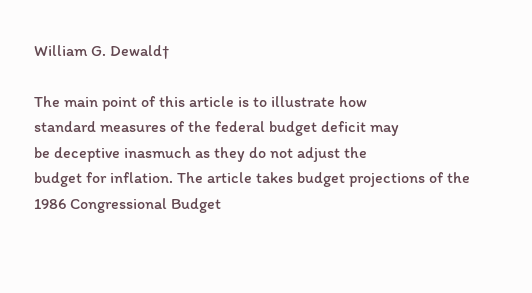William G. Dewald†

The main point of this article is to illustrate how
standard measures of the federal budget deficit may
be deceptive inasmuch as they do not adjust the
budget for inflation. The article takes budget projections of the 1986 Congressional Budget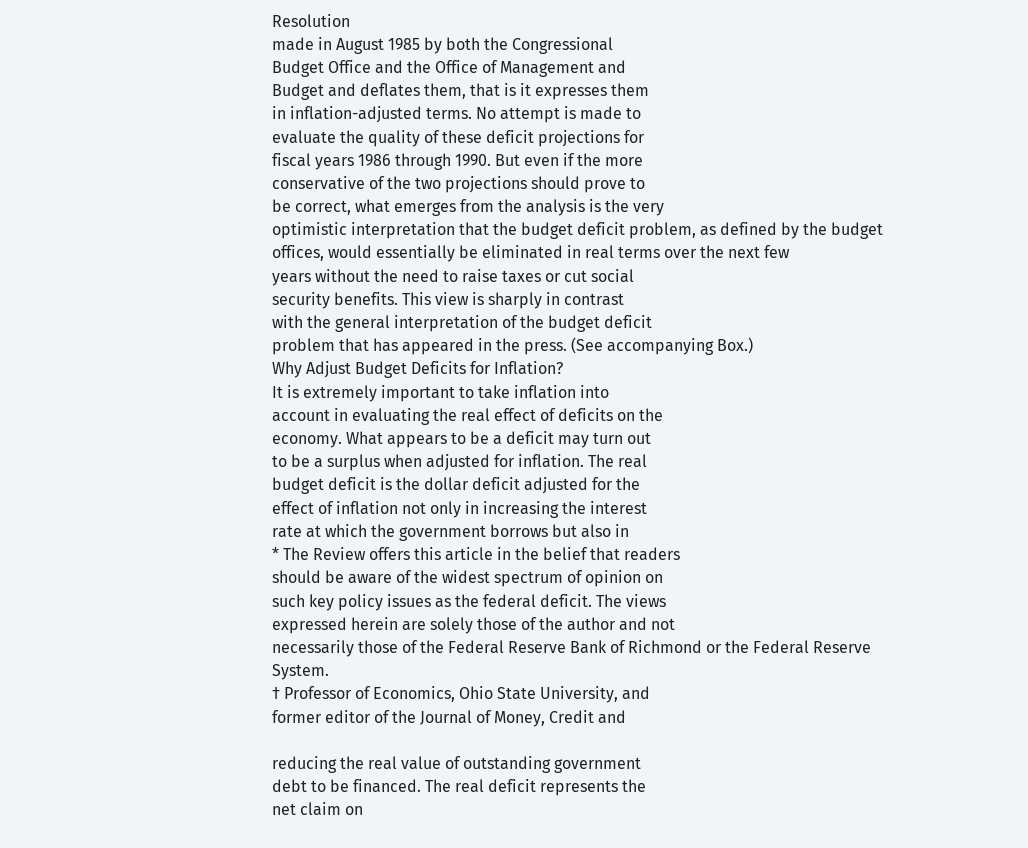Resolution
made in August 1985 by both the Congressional
Budget Office and the Office of Management and
Budget and deflates them, that is it expresses them
in inflation-adjusted terms. No attempt is made to
evaluate the quality of these deficit projections for
fiscal years 1986 through 1990. But even if the more
conservative of the two projections should prove to
be correct, what emerges from the analysis is the very
optimistic interpretation that the budget deficit problem, as defined by the budget offices, would essentially be eliminated in real terms over the next few
years without the need to raise taxes or cut social
security benefits. This view is sharply in contrast
with the general interpretation of the budget deficit
problem that has appeared in the press. (See accompanying Box.)
Why Adjust Budget Deficits for Inflation?
It is extremely important to take inflation into
account in evaluating the real effect of deficits on the
economy. What appears to be a deficit may turn out
to be a surplus when adjusted for inflation. The real
budget deficit is the dollar deficit adjusted for the
effect of inflation not only in increasing the interest
rate at which the government borrows but also in
* The Review offers this article in the belief that readers
should be aware of the widest spectrum of opinion on
such key policy issues as the federal deficit. The views
expressed herein are solely those of the author and not
necessarily those of the Federal Reserve Bank of Richmond or the Federal Reserve System.
† Professor of Economics, Ohio State University, and
former editor of the Journal of Money, Credit and

reducing the real value of outstanding government
debt to be financed. The real deficit represents the
net claim on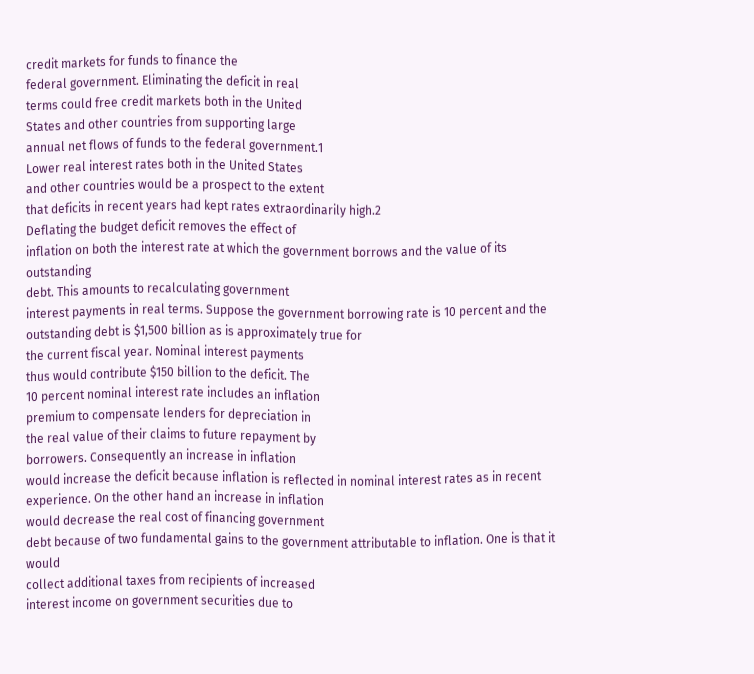credit markets for funds to finance the
federal government. Eliminating the deficit in real
terms could free credit markets both in the United
States and other countries from supporting large
annual net flows of funds to the federal government.1
Lower real interest rates both in the United States
and other countries would be a prospect to the extent
that deficits in recent years had kept rates extraordinarily high.2
Deflating the budget deficit removes the effect of
inflation on both the interest rate at which the government borrows and the value of its outstanding
debt. This amounts to recalculating government
interest payments in real terms. Suppose the government borrowing rate is 10 percent and the outstanding debt is $1,500 billion as is approximately true for
the current fiscal year. Nominal interest payments
thus would contribute $150 billion to the deficit. The
10 percent nominal interest rate includes an inflation
premium to compensate lenders for depreciation in
the real value of their claims to future repayment by
borrowers. Consequently an increase in inflation
would increase the deficit because inflation is reflected in nominal interest rates as in recent experience. On the other hand an increase in inflation
would decrease the real cost of financing government
debt because of two fundamental gains to the government attributable to inflation. One is that it would
collect additional taxes from recipients of increased
interest income on government securities due to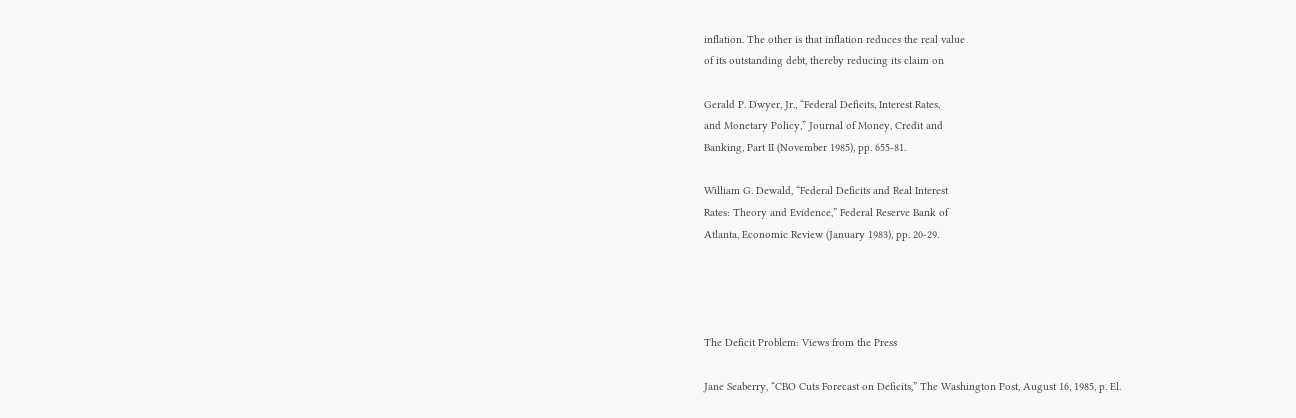inflation. The other is that inflation reduces the real value
of its outstanding debt, thereby reducing its claim on

Gerald P. Dwyer, Jr., “Federal Deficits, Interest Rates,
and Monetary Policy,” Journal of Money, Credit and
Banking, Part II (November 1985), pp. 655-81.

William G. Dewald, “Federal Deficits and Real Interest
Rates: Theory and Evidence,” Federal Reserve Bank of
Atlanta, Economic Review (January 1983), pp. 20-29.




The Deficit Problem: Views from the Press

Jane Seaberry, “CBO Cuts Forecast on Deficits,” The Washington Post, August 16, 1985, p. El.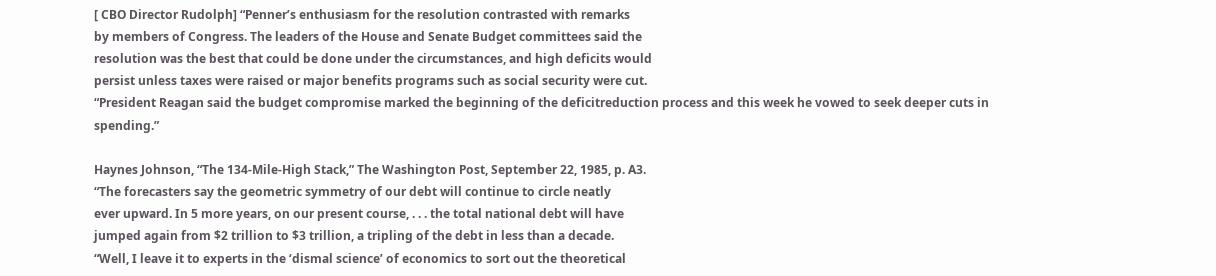[ CBO Director Rudolph] “Penner’s enthusiasm for the resolution contrasted with remarks
by members of Congress. The leaders of the House and Senate Budget committees said the
resolution was the best that could be done under the circumstances, and high deficits would
persist unless taxes were raised or major benefits programs such as social security were cut.
“President Reagan said the budget compromise marked the beginning of the deficitreduction process and this week he vowed to seek deeper cuts in spending.”

Haynes Johnson, “The 134-Mile-High Stack,” The Washington Post, September 22, 1985, p. A3.
“The forecasters say the geometric symmetry of our debt will continue to circle neatly
ever upward. In 5 more years, on our present course, . . . the total national debt will have
jumped again from $2 trillion to $3 trillion, a tripling of the debt in less than a decade.
“Well, I leave it to experts in the ‘dismal science’ of economics to sort out the theoretical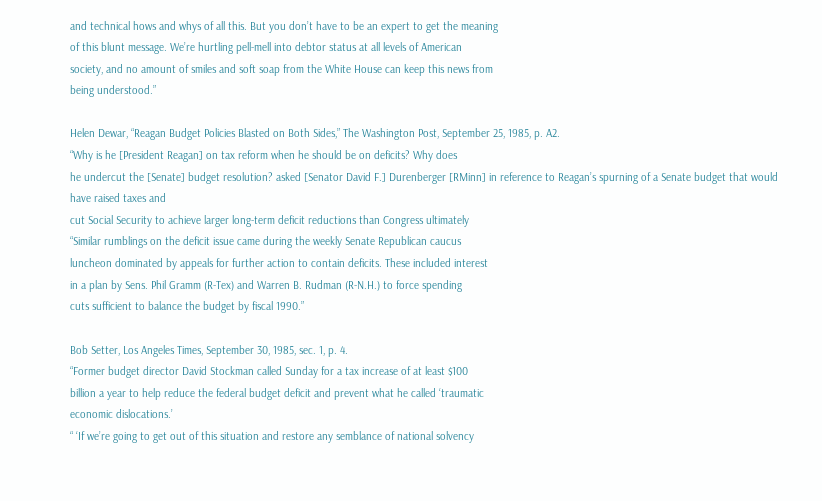and technical hows and whys of all this. But you don’t have to be an expert to get the meaning
of this blunt message. We’re hurtling pell-mell into debtor status at all levels of American
society, and no amount of smiles and soft soap from the White House can keep this news from
being understood.”

Helen Dewar, “Reagan Budget Policies Blasted on Both Sides,” The Washington Post, September 25, 1985, p. A2.
“Why is he [President Reagan] on tax reform when he should be on deficits? Why does
he undercut the [Senate] budget resolution? asked [Senator David F.] Durenberger [RMinn] in reference to Reagan’s spurning of a Senate budget that would have raised taxes and
cut Social Security to achieve larger long-term deficit reductions than Congress ultimately
“Similar rumblings on the deficit issue came during the weekly Senate Republican caucus
luncheon dominated by appeals for further action to contain deficits. These included interest
in a plan by Sens. Phil Gramm (R-Tex) and Warren B. Rudman (R-N.H.) to force spending
cuts sufficient to balance the budget by fiscal 1990.”

Bob Setter, Los Angeles Times, September 30, 1985, sec. 1, p. 4.
“Former budget director David Stockman called Sunday for a tax increase of at least $100
billion a year to help reduce the federal budget deficit and prevent what he called ‘traumatic
economic dislocations.’
“ ‘If we’re going to get out of this situation and restore any semblance of national solvency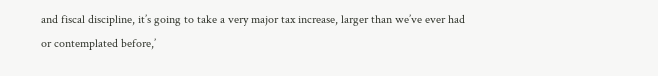and fiscal discipline, it’s going to take a very major tax increase, larger than we’ve ever had
or contemplated before,’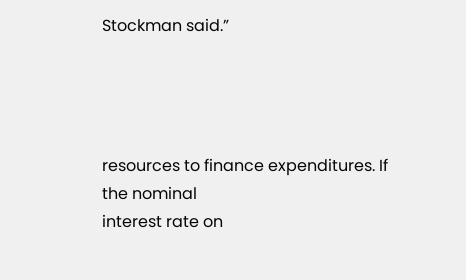Stockman said.”




resources to finance expenditures. If the nominal
interest rate on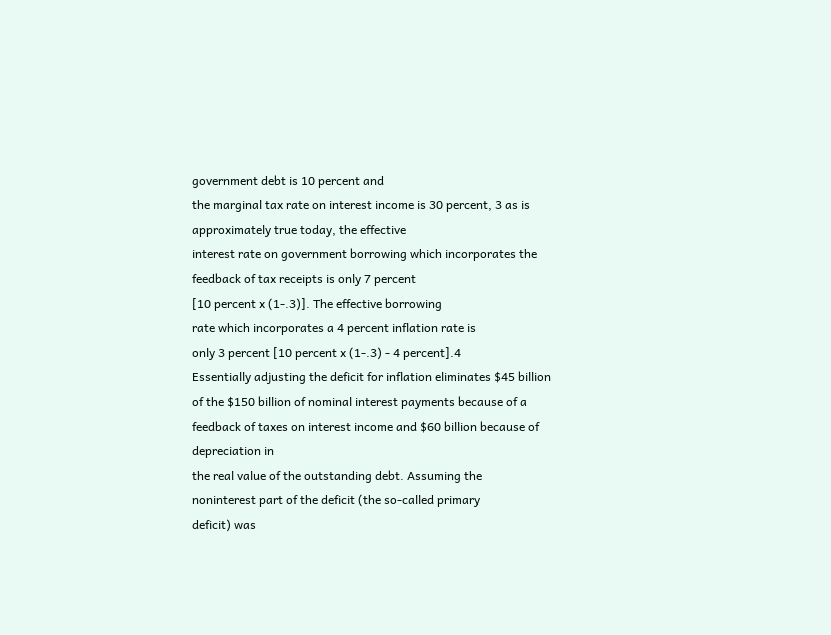government debt is 10 percent and
the marginal tax rate on interest income is 30 percent, 3 as is approximately true today, the effective
interest rate on government borrowing which incorporates the feedback of tax receipts is only 7 percent
[10 percent x (1-.3)]. The effective borrowing
rate which incorporates a 4 percent inflation rate is
only 3 percent [10 percent x (1-.3) - 4 percent].4
Essentially adjusting the deficit for inflation eliminates $45 billion of the $150 billion of nominal interest payments because of a feedback of taxes on interest income and $60 billion because of depreciation in
the real value of the outstanding debt. Assuming the
noninterest part of the deficit (the so-called primary
deficit) was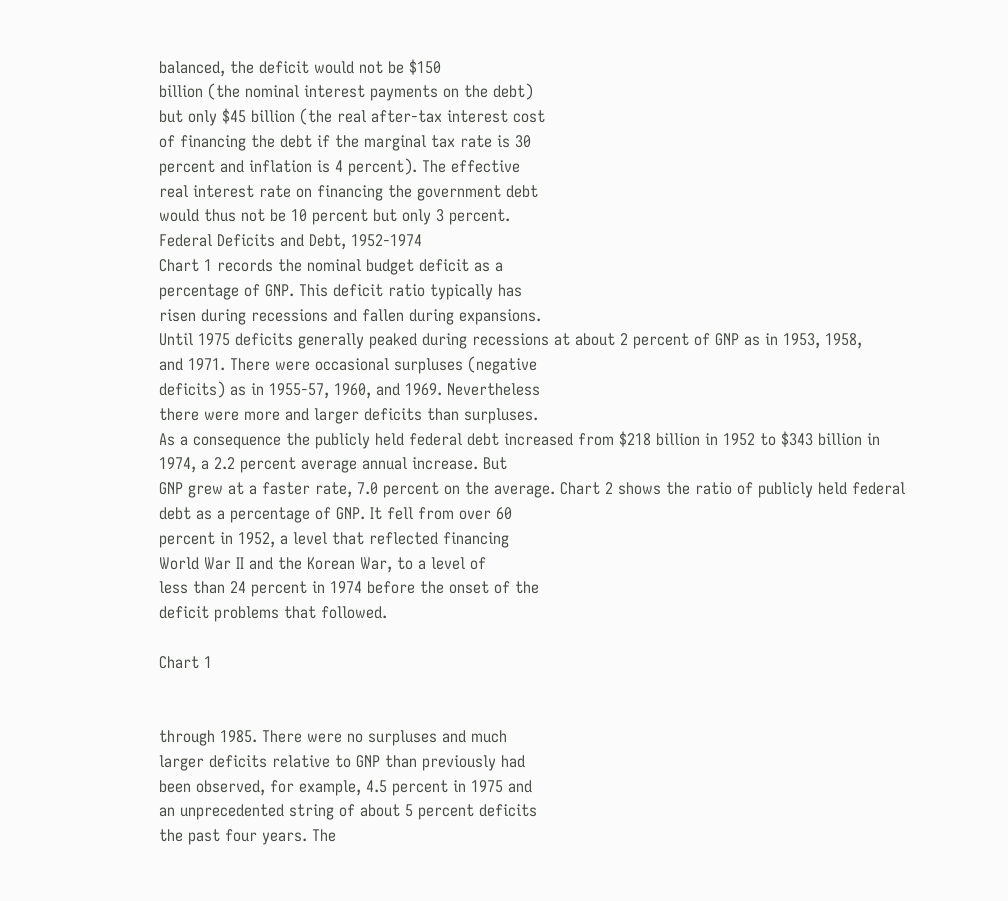balanced, the deficit would not be $150
billion (the nominal interest payments on the debt)
but only $45 billion (the real after-tax interest cost
of financing the debt if the marginal tax rate is 30
percent and inflation is 4 percent). The effective
real interest rate on financing the government debt
would thus not be 10 percent but only 3 percent.
Federal Deficits and Debt, 1952-1974
Chart 1 records the nominal budget deficit as a
percentage of GNP. This deficit ratio typically has
risen during recessions and fallen during expansions.
Until 1975 deficits generally peaked during recessions at about 2 percent of GNP as in 1953, 1958,
and 1971. There were occasional surpluses (negative
deficits) as in 1955-57, 1960, and 1969. Nevertheless
there were more and larger deficits than surpluses.
As a consequence the publicly held federal debt increased from $218 billion in 1952 to $343 billion in
1974, a 2.2 percent average annual increase. But
GNP grew at a faster rate, 7.0 percent on the average. Chart 2 shows the ratio of publicly held federal
debt as a percentage of GNP. It fell from over 60
percent in 1952, a level that reflected financing
World War II and the Korean War, to a level of
less than 24 percent in 1974 before the onset of the
deficit problems that followed.

Chart 1


through 1985. There were no surpluses and much
larger deficits relative to GNP than previously had
been observed, for example, 4.5 percent in 1975 and
an unprecedented string of about 5 percent deficits
the past four years. The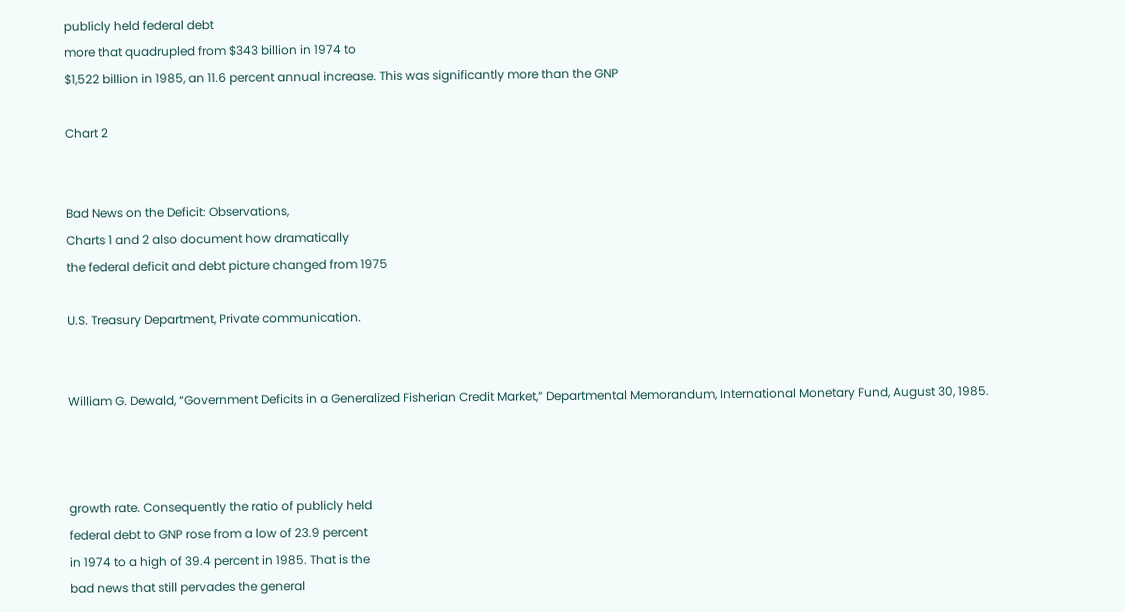publicly held federal debt
more that quadrupled from $343 billion in 1974 to
$1,522 billion in 1985, an 11.6 percent annual increase. This was significantly more than the GNP

Chart 2


Bad News on the Deficit: Observations,
Charts 1 and 2 also document how dramatically
the federal deficit and debt picture changed from 1975

U.S. Treasury Department, Private communication.


William G. Dewald, “Government Deficits in a Generalized Fisherian Credit Market,” Departmental Memorandum, International Monetary Fund, August 30, 1985.



growth rate. Consequently the ratio of publicly held
federal debt to GNP rose from a low of 23.9 percent
in 1974 to a high of 39.4 percent in 1985. That is the
bad news that still pervades the general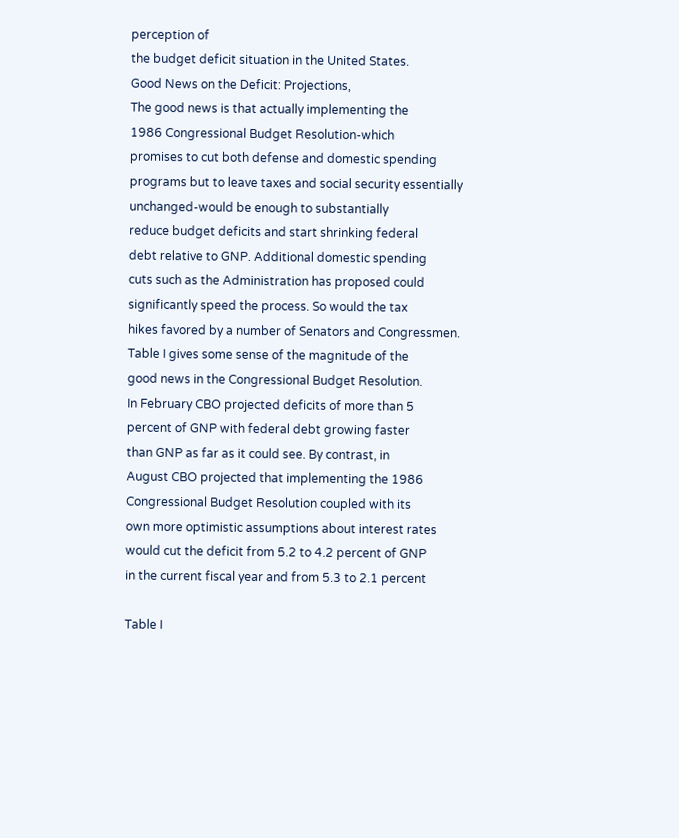perception of
the budget deficit situation in the United States.
Good News on the Deficit: Projections,
The good news is that actually implementing the
1986 Congressional Budget Resolution-which
promises to cut both defense and domestic spending
programs but to leave taxes and social security essentially unchanged-would be enough to substantially
reduce budget deficits and start shrinking federal
debt relative to GNP. Additional domestic spending
cuts such as the Administration has proposed could
significantly speed the process. So would the tax
hikes favored by a number of Senators and Congressmen.
Table I gives some sense of the magnitude of the
good news in the Congressional Budget Resolution.
In February CBO projected deficits of more than 5
percent of GNP with federal debt growing faster
than GNP as far as it could see. By contrast, in
August CBO projected that implementing the 1986
Congressional Budget Resolution coupled with its
own more optimistic assumptions about interest rates
would cut the deficit from 5.2 to 4.2 percent of GNP
in the current fiscal year and from 5.3 to 2.1 percent

Table I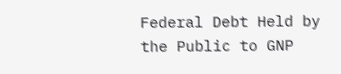Federal Debt Held by
the Public to GNP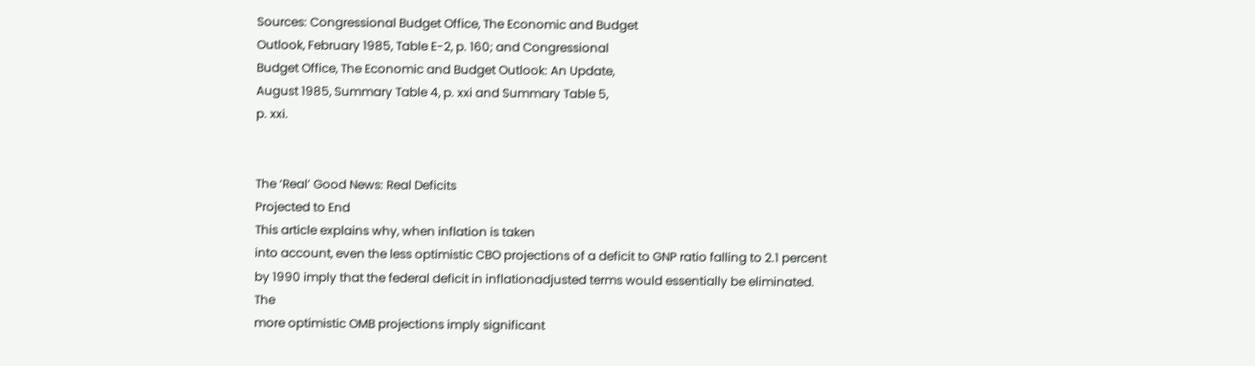Sources: Congressional Budget Office, The Economic and Budget
Outlook, February 1985, Table E-2, p. 160; and Congressional
Budget Office, The Economic and Budget Outlook: An Update,
August 1985, Summary Table 4, p. xxi and Summary Table 5,
p. xxi.


The ‘Real’ Good News: Real Deficits
Projected to End
This article explains why, when inflation is taken
into account, even the less optimistic CBO projections of a deficit to GNP ratio falling to 2.1 percent
by 1990 imply that the federal deficit in inflationadjusted terms would essentially be eliminated. The
more optimistic OMB projections imply significant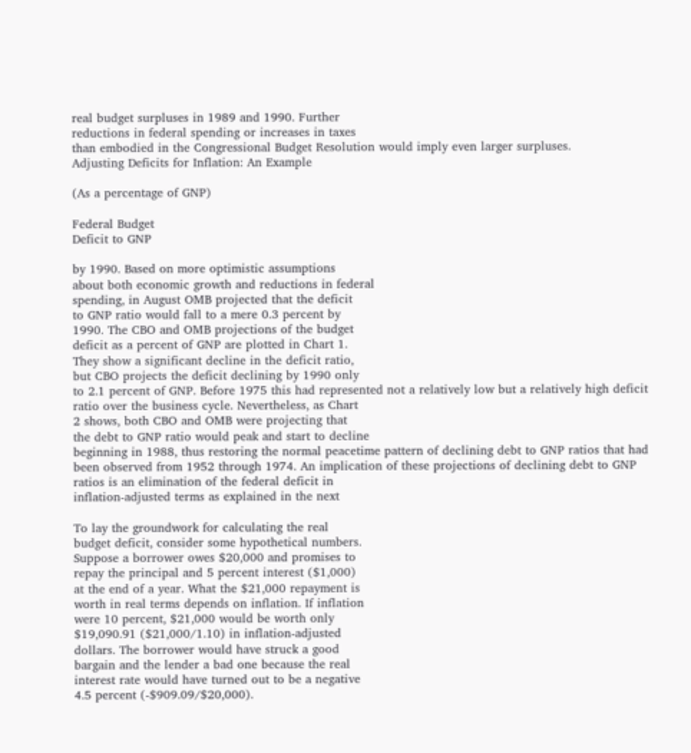real budget surpluses in 1989 and 1990. Further
reductions in federal spending or increases in taxes
than embodied in the Congressional Budget Resolution would imply even larger surpluses.
Adjusting Deficits for Inflation: An Example

(As a percentage of GNP)

Federal Budget
Deficit to GNP

by 1990. Based on more optimistic assumptions
about both economic growth and reductions in federal
spending, in August OMB projected that the deficit
to GNP ratio would fall to a mere 0.3 percent by
1990. The CBO and OMB projections of the budget
deficit as a percent of GNP are plotted in Chart 1.
They show a significant decline in the deficit ratio,
but CBO projects the deficit declining by 1990 only
to 2.1 percent of GNP. Before 1975 this had represented not a relatively low but a relatively high deficit
ratio over the business cycle. Nevertheless, as Chart
2 shows, both CBO and OMB were projecting that
the debt to GNP ratio would peak and start to decline
beginning in 1988, thus restoring the normal peacetime pattern of declining debt to GNP ratios that had
been observed from 1952 through 1974. An implication of these projections of declining debt to GNP
ratios is an elimination of the federal deficit in
inflation-adjusted terms as explained in the next

To lay the groundwork for calculating the real
budget deficit, consider some hypothetical numbers.
Suppose a borrower owes $20,000 and promises to
repay the principal and 5 percent interest ($1,000)
at the end of a year. What the $21,000 repayment is
worth in real terms depends on inflation. If inflation
were 10 percent, $21,000 would be worth only
$19,090.91 ($21,000/1.10) in inflation-adjusted
dollars. The borrower would have struck a good
bargain and the lender a bad one because the real
interest rate would have turned out to be a negative
4.5 percent (-$909.09/$20,000).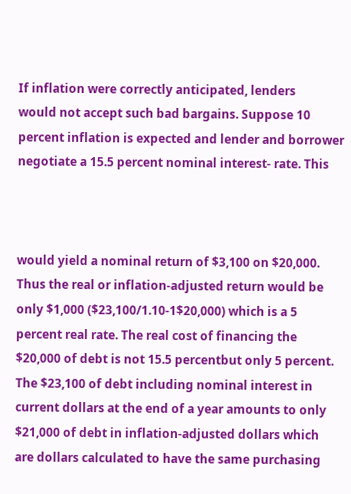If inflation were correctly anticipated, lenders
would not accept such bad bargains. Suppose 10
percent inflation is expected and lender and borrower
negotiate a 15.5 percent nominal interest- rate. This



would yield a nominal return of $3,100 on $20,000.
Thus the real or inflation-adjusted return would be
only $1,000 ($23,100/1.10-1$20,000) which is a 5
percent real rate. The real cost of financing the
$20,000 of debt is not 15.5 percentbut only 5 percent.
The $23,100 of debt including nominal interest in
current dollars at the end of a year amounts to only
$21,000 of debt in inflation-adjusted dollars which
are dollars calculated to have the same purchasing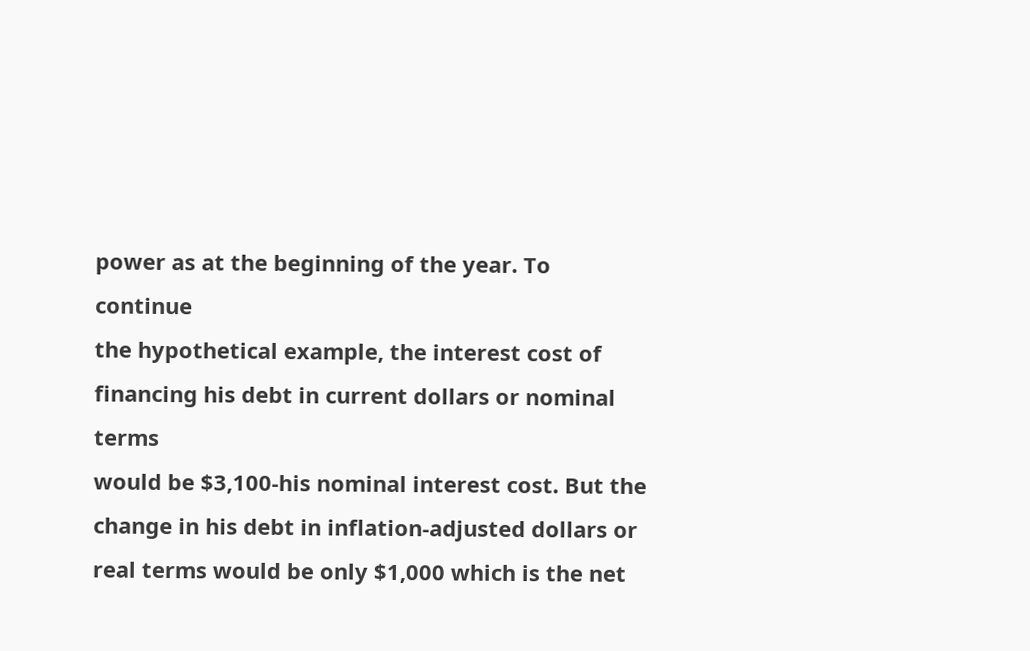power as at the beginning of the year. To continue
the hypothetical example, the interest cost of financing his debt in current dollars or nominal terms
would be $3,100-his nominal interest cost. But the
change in his debt in inflation-adjusted dollars or
real terms would be only $1,000 which is the net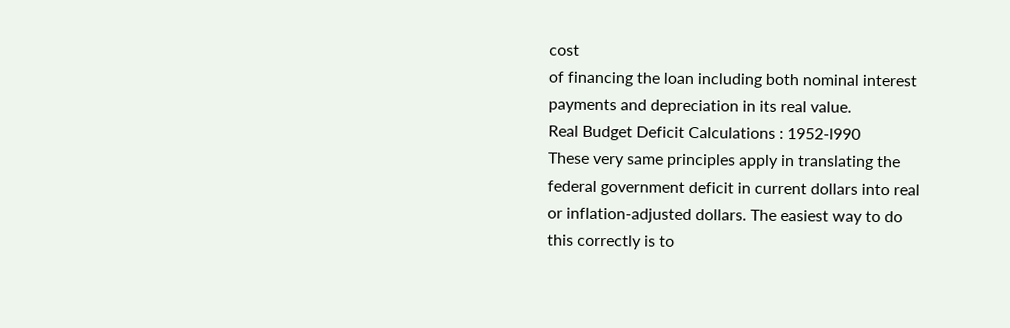cost
of financing the loan including both nominal interest
payments and depreciation in its real value.
Real Budget Deficit Calculations : 1952-l990
These very same principles apply in translating the
federal government deficit in current dollars into real
or inflation-adjusted dollars. The easiest way to do
this correctly is to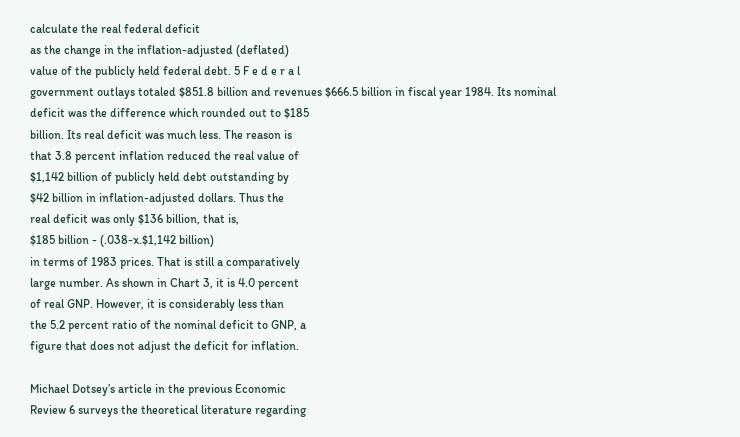calculate the real federal deficit
as the change in the inflation-adjusted (deflated)
value of the publicly held federal debt. 5 F e d e r a l
government outlays totaled $851.8 billion and revenues $666.5 billion in fiscal year 1984. Its nominal
deficit was the difference which rounded out to $185
billion. Its real deficit was much less. The reason is
that 3.8 percent inflation reduced the real value of
$1,142 billion of publicly held debt outstanding by
$42 billion in inflation-adjusted dollars. Thus the
real deficit was only $136 billion, that is,
$185 billion - (.038-x.$1,142 billion)
in terms of 1983 prices. That is still a comparatively
large number. As shown in Chart 3, it is 4.0 percent
of real GNP. However, it is considerably less than
the 5.2 percent ratio of the nominal deficit to GNP, a
figure that does not adjust the deficit for inflation.

Michael Dotsey’s article in the previous Economic
Review 6 surveys the theoretical literature regarding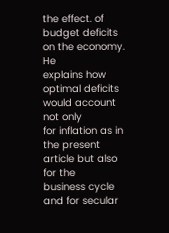the effect. of budget deficits on the economy. He
explains how optimal deficits would account not only
for inflation as in the present article but also for the
business cycle and for secular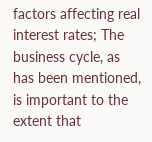factors affecting real
interest rates; The business cycle, as has been mentioned, is important to the extent that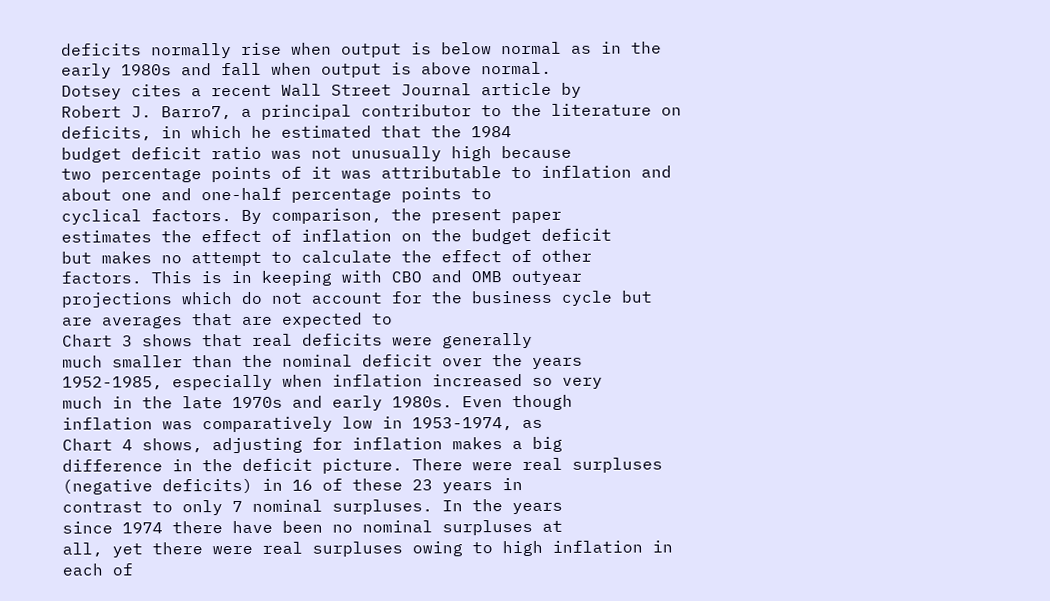deficits normally rise when output is below normal as in the
early 1980s and fall when output is above normal.
Dotsey cites a recent Wall Street Journal article by
Robert J. Barro7, a principal contributor to the literature on deficits, in which he estimated that the 1984
budget deficit ratio was not unusually high because
two percentage points of it was attributable to inflation and about one and one-half percentage points to
cyclical factors. By comparison, the present paper
estimates the effect of inflation on the budget deficit
but makes no attempt to calculate the effect of other
factors. This is in keeping with CBO and OMB outyear projections which do not account for the business cycle but are averages that are expected to
Chart 3 shows that real deficits were generally
much smaller than the nominal deficit over the years
1952-1985, especially when inflation increased so very
much in the late 1970s and early 1980s. Even though
inflation was comparatively low in 1953-1974, as
Chart 4 shows, adjusting for inflation makes a big
difference in the deficit picture. There were real surpluses (negative deficits) in 16 of these 23 years in
contrast to only 7 nominal surpluses. In the years
since 1974 there have been no nominal surpluses at
all, yet there were real surpluses owing to high inflation in each of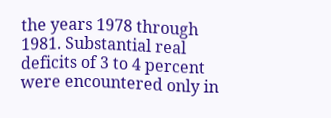the years 1978 through 1981. Substantial real deficits of 3 to 4 percent were encountered only in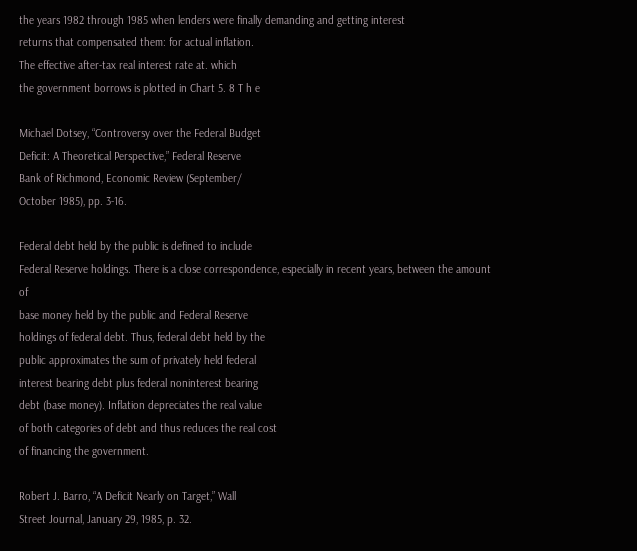the years 1982 through 1985 when lenders were finally demanding and getting interest
returns that compensated them: for actual inflation.
The effective after-tax real interest rate at. which
the government borrows is plotted in Chart 5. 8 T h e

Michael Dotsey, “Controversy over the Federal Budget
Deficit: A Theoretical Perspective,” Federal Reserve
Bank of Richmond, Economic Review (September/
October 1985), pp. 3-16.

Federal debt held by the public is defined to include
Federal Reserve holdings. There is a close correspondence, especially in recent years, between the amount of
base money held by the public and Federal Reserve
holdings of federal debt. Thus, federal debt held by the
public approximates the sum of privately held federal
interest bearing debt plus federal noninterest bearing
debt (base money). Inflation depreciates the real value
of both categories of debt and thus reduces the real cost
of financing the government.

Robert J. Barro, “A Deficit Nearly on Target,” Wall
Street Journal, January 29, 1985, p. 32.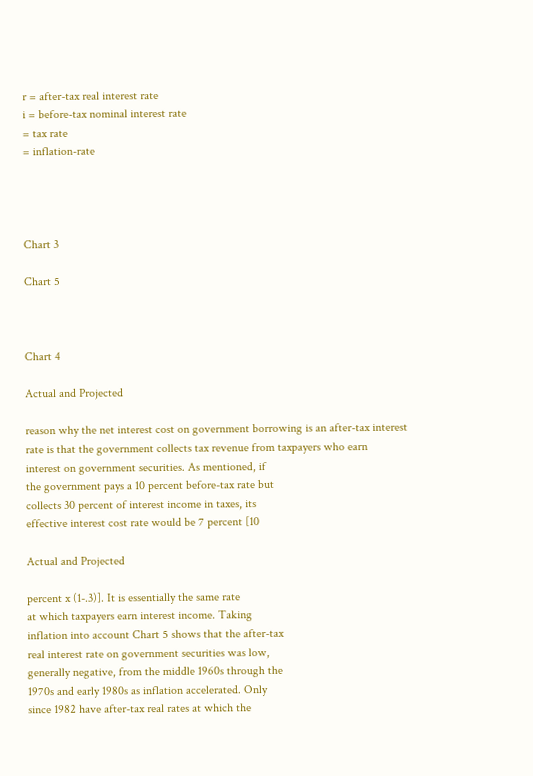r = after-tax real interest rate
i = before-tax nominal interest rate
= tax rate
= inflation-rate




Chart 3

Chart 5



Chart 4

Actual and Projected

reason why the net interest cost on government borrowing is an after-tax interest rate is that the government collects tax revenue from taxpayers who earn
interest on government securities. As mentioned, if
the government pays a 10 percent before-tax rate but
collects 30 percent of interest income in taxes, its
effective interest cost rate would be 7 percent [10

Actual and Projected

percent x (1-.3)]. It is essentially the same rate
at which taxpayers earn interest income. Taking
inflation into account Chart 5 shows that the after-tax
real interest rate on government securities was low,
generally negative, from the middle 1960s through the
1970s and early 1980s as inflation accelerated. Only
since 1982 have after-tax real rates at which the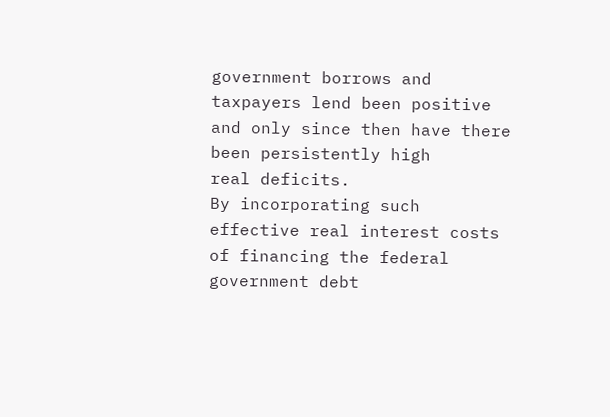government borrows and taxpayers lend been positive
and only since then have there been persistently high
real deficits.
By incorporating such effective real interest costs
of financing the federal government debt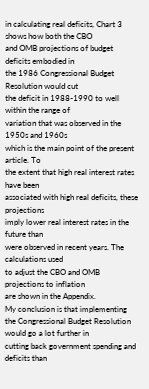in calculating real deficits, Chart 3 shows how both the CBO
and OMB projections of budget deficits embodied in
the 1986 Congressional Budget Resolution would cut
the deficit in 1988-1990 to well within the range of
variation that was observed in the 1950s and 1960s
which is the main point of the present article. To
the extent that high real interest rates have been
associated with high real deficits, these projections
imply lower real interest rates in the future than
were observed in recent years. The calculations used
to adjust the CBO and OMB projections to inflation
are shown in the Appendix.
My conclusion is that implementing the Congressional Budget Resolution would go a lot further in
cutting back government spending and deficits than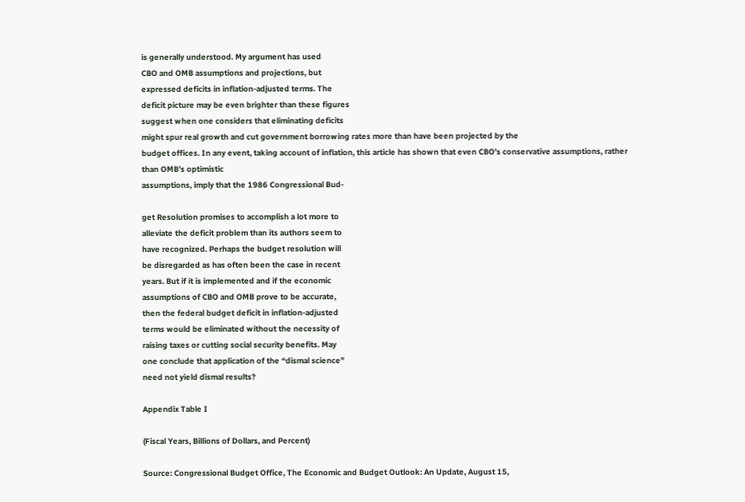is generally understood. My argument has used
CBO and OMB assumptions and projections, but
expressed deficits in inflation-adjusted terms. The
deficit picture may be even brighter than these figures
suggest when one considers that eliminating deficits
might spur real growth and cut government borrowing rates more than have been projected by the
budget offices. In any event, taking account of inflation, this article has shown that even CBO’s conservative assumptions, rather than OMB’s optimistic
assumptions, imply that the 1986 Congressional Bud-

get Resolution promises to accomplish a lot more to
alleviate the deficit problem than its authors seem to
have recognized. Perhaps the budget resolution will
be disregarded as has often been the case in recent
years. But if it is implemented and if the economic
assumptions of CBO and OMB prove to be accurate,
then the federal budget deficit in inflation-adjusted
terms would be eliminated without the necessity of
raising taxes or cutting social security benefits. May
one conclude that application of the “dismal science”
need not yield dismal results?

Appendix Table I

(Fiscal Years, Billions of Dollars, and Percent)

Source: Congressional Budget Office, The Economic and Budget Outlook: An Update, August 15,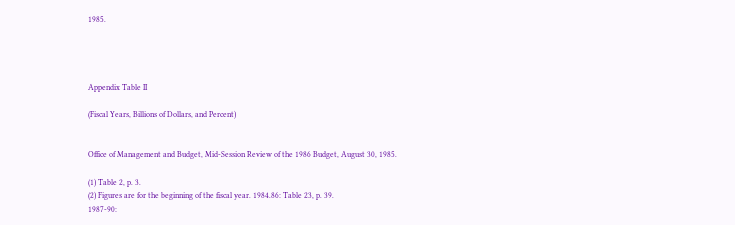1985.




Appendix Table II

(Fiscal Years, Billions of Dollars, and Percent)


Office of Management and Budget, Mid-Session Review of the 1986 Budget, August 30, 1985.

(1) Table 2, p. 3.
(2) Figures are for the beginning of the fiscal year. 1984.86: Table 23, p. 39.
1987-90: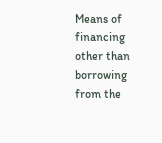Means of financing other than borrowing from the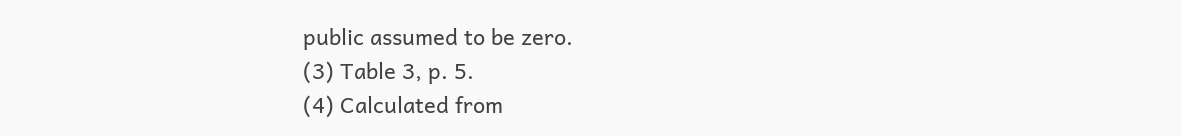public assumed to be zero.
(3) Table 3, p. 5.
(4) Calculated from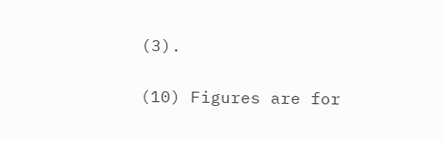(3).

(10) Figures are for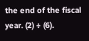the end of the fiscal year. (2) ÷ (6).